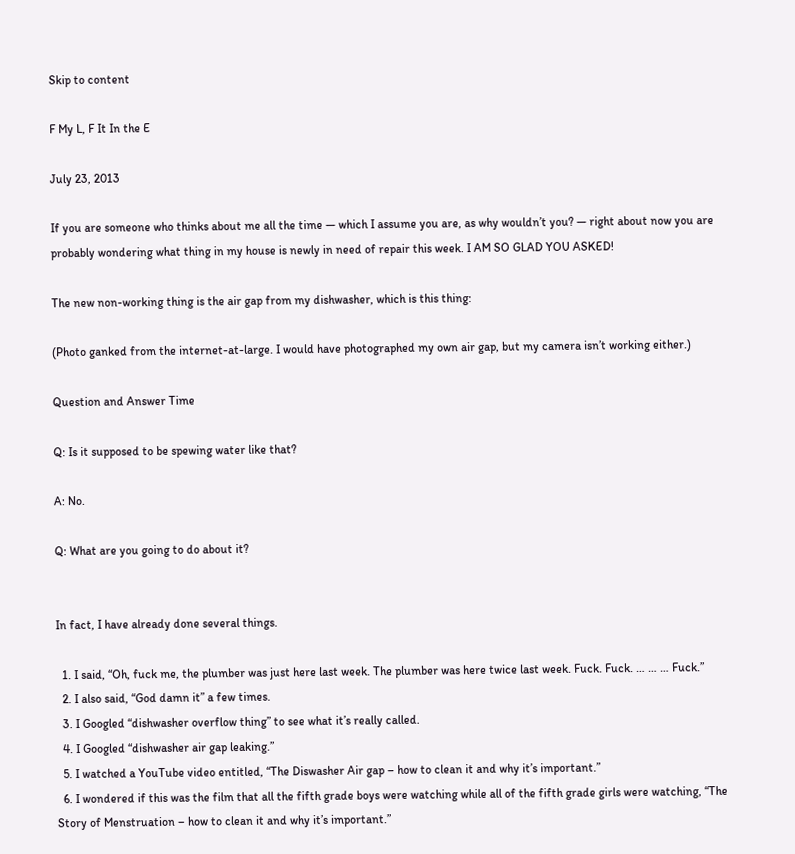Skip to content

F My L, F It In the E

July 23, 2013

If you are someone who thinks about me all the time — which I assume you are, as why wouldn’t you? — right about now you are probably wondering what thing in my house is newly in need of repair this week. I AM SO GLAD YOU ASKED!

The new non-working thing is the air gap from my dishwasher, which is this thing:

(Photo ganked from the internet-at-large. I would have photographed my own air gap, but my camera isn’t working either.)

Question and Answer Time

Q: Is it supposed to be spewing water like that?

A: No.

Q: What are you going to do about it?


In fact, I have already done several things.

  1. I said, “Oh, fuck me, the plumber was just here last week. The plumber was here twice last week. Fuck. Fuck. … … … Fuck.”
  2. I also said, “God damn it” a few times.
  3. I Googled “dishwasher overflow thing” to see what it’s really called.
  4. I Googled “dishwasher air gap leaking.”
  5. I watched a YouTube video entitled, “The Diswasher Air gap – how to clean it and why it’s important.”
  6. I wondered if this was the film that all the fifth grade boys were watching while all of the fifth grade girls were watching, “The Story of Menstruation – how to clean it and why it’s important.”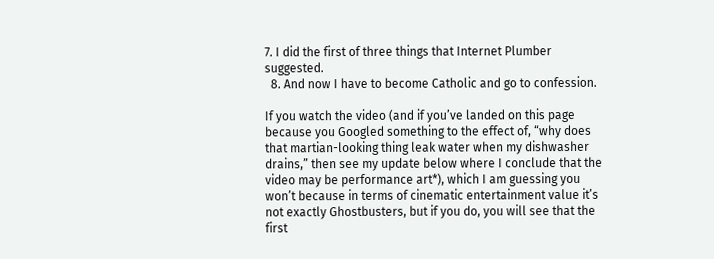7. I did the first of three things that Internet Plumber suggested.
  8. And now I have to become Catholic and go to confession.

If you watch the video (and if you’ve landed on this page because you Googled something to the effect of, “why does that martian-looking thing leak water when my dishwasher drains,” then see my update below where I conclude that the video may be performance art*), which I am guessing you won’t because in terms of cinematic entertainment value it’s not exactly Ghostbusters, but if you do, you will see that the first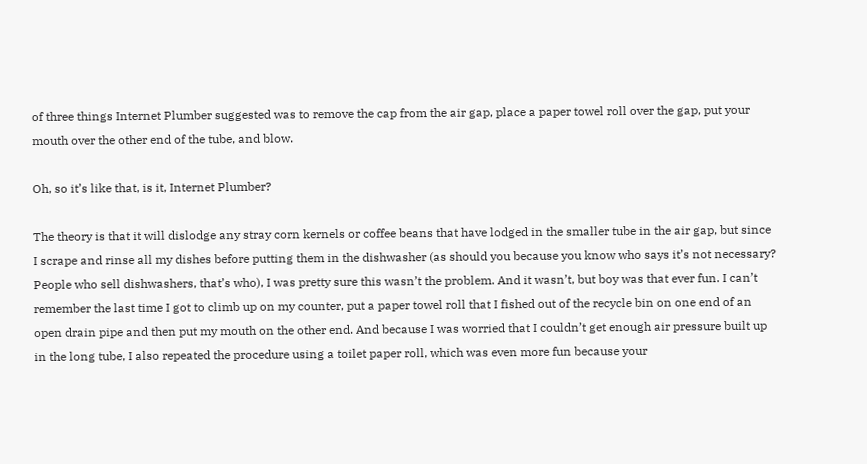of three things Internet Plumber suggested was to remove the cap from the air gap, place a paper towel roll over the gap, put your mouth over the other end of the tube, and blow.

Oh, so it’s like that, is it, Internet Plumber?

The theory is that it will dislodge any stray corn kernels or coffee beans that have lodged in the smaller tube in the air gap, but since I scrape and rinse all my dishes before putting them in the dishwasher (as should you because you know who says it’s not necessary? People who sell dishwashers, that’s who), I was pretty sure this wasn’t the problem. And it wasn’t, but boy was that ever fun. I can’t remember the last time I got to climb up on my counter, put a paper towel roll that I fished out of the recycle bin on one end of an open drain pipe and then put my mouth on the other end. And because I was worried that I couldn’t get enough air pressure built up in the long tube, I also repeated the procedure using a toilet paper roll, which was even more fun because your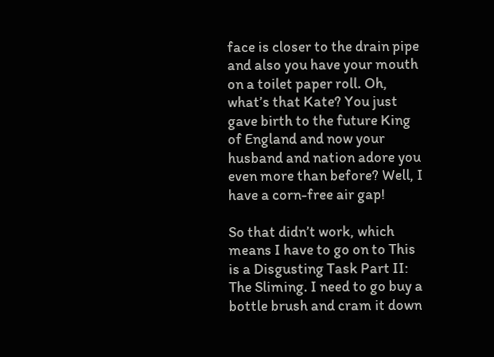face is closer to the drain pipe and also you have your mouth on a toilet paper roll. Oh, what’s that Kate? You just gave birth to the future King of England and now your husband and nation adore you even more than before? Well, I have a corn-free air gap!

So that didn’t work, which means I have to go on to This is a Disgusting Task Part II: The Sliming. I need to go buy a bottle brush and cram it down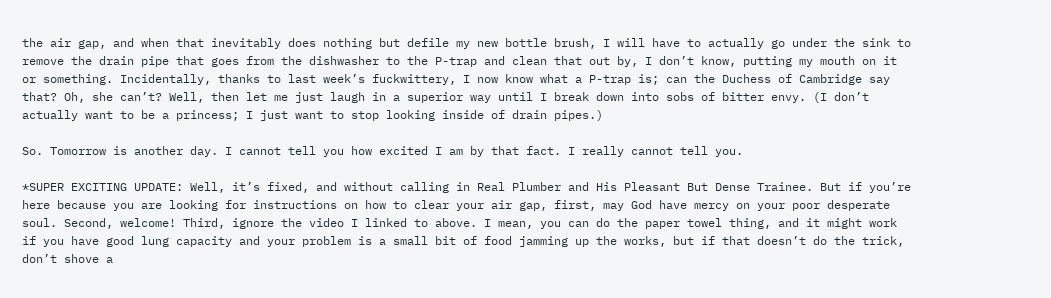the air gap, and when that inevitably does nothing but defile my new bottle brush, I will have to actually go under the sink to remove the drain pipe that goes from the dishwasher to the P-trap and clean that out by, I don’t know, putting my mouth on it or something. Incidentally, thanks to last week’s fuckwittery, I now know what a P-trap is; can the Duchess of Cambridge say that? Oh, she can’t? Well, then let me just laugh in a superior way until I break down into sobs of bitter envy. (I don’t actually want to be a princess; I just want to stop looking inside of drain pipes.)

So. Tomorrow is another day. I cannot tell you how excited I am by that fact. I really cannot tell you.

*SUPER EXCITING UPDATE: Well, it’s fixed, and without calling in Real Plumber and His Pleasant But Dense Trainee. But if you’re here because you are looking for instructions on how to clear your air gap, first, may God have mercy on your poor desperate soul. Second, welcome! Third, ignore the video I linked to above. I mean, you can do the paper towel thing, and it might work if you have good lung capacity and your problem is a small bit of food jamming up the works, but if that doesn’t do the trick, don’t shove a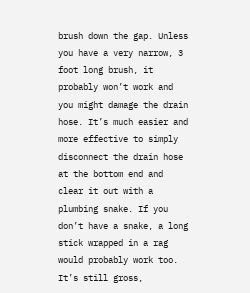brush down the gap. Unless you have a very narrow, 3 foot long brush, it probably won’t work and you might damage the drain hose. It’s much easier and more effective to simply disconnect the drain hose at the bottom end and clear it out with a plumbing snake. If you don’t have a snake, a long stick wrapped in a rag would probably work too. It’s still gross,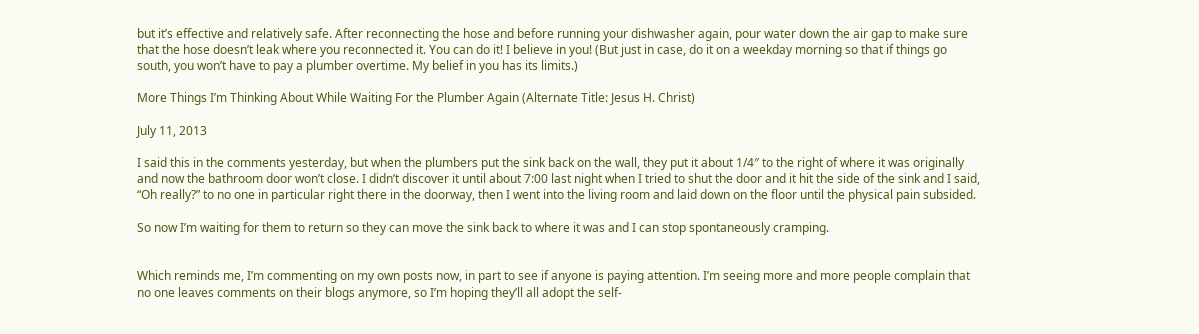but it’s effective and relatively safe. After reconnecting the hose and before running your dishwasher again, pour water down the air gap to make sure that the hose doesn’t leak where you reconnected it. You can do it! I believe in you! (But just in case, do it on a weekday morning so that if things go south, you won’t have to pay a plumber overtime. My belief in you has its limits.)

More Things I’m Thinking About While Waiting For the Plumber Again (Alternate Title: Jesus H. Christ)

July 11, 2013

I said this in the comments yesterday, but when the plumbers put the sink back on the wall, they put it about 1/4″ to the right of where it was originally and now the bathroom door won’t close. I didn’t discover it until about 7:00 last night when I tried to shut the door and it hit the side of the sink and I said, “Oh really?” to no one in particular right there in the doorway, then I went into the living room and laid down on the floor until the physical pain subsided.

So now I’m waiting for them to return so they can move the sink back to where it was and I can stop spontaneously cramping.


Which reminds me, I’m commenting on my own posts now, in part to see if anyone is paying attention. I’m seeing more and more people complain that no one leaves comments on their blogs anymore, so I’m hoping they’ll all adopt the self-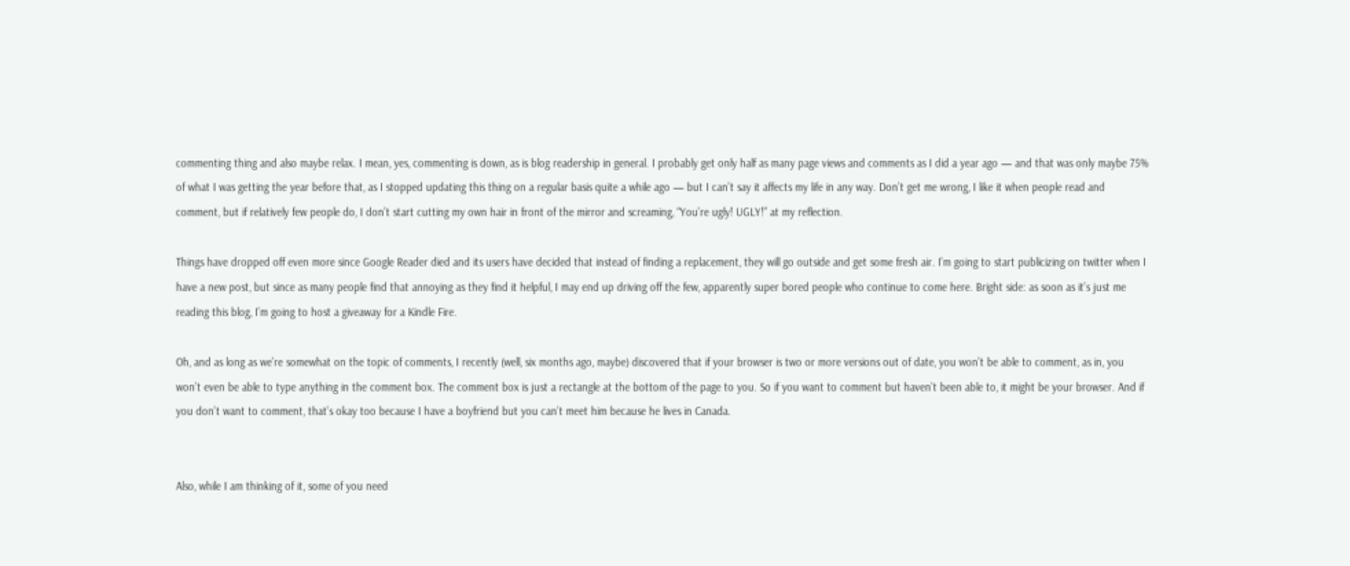commenting thing and also maybe relax. I mean, yes, commenting is down, as is blog readership in general. I probably get only half as many page views and comments as I did a year ago — and that was only maybe 75% of what I was getting the year before that, as I stopped updating this thing on a regular basis quite a while ago — but I can’t say it affects my life in any way. Don’t get me wrong, I like it when people read and comment, but if relatively few people do, I don’t start cutting my own hair in front of the mirror and screaming, “You’re ugly! UGLY!” at my reflection.

Things have dropped off even more since Google Reader died and its users have decided that instead of finding a replacement, they will go outside and get some fresh air. I’m going to start publicizing on twitter when I have a new post, but since as many people find that annoying as they find it helpful, I may end up driving off the few, apparently super bored people who continue to come here. Bright side: as soon as it’s just me reading this blog, I’m going to host a giveaway for a Kindle Fire.

Oh, and as long as we’re somewhat on the topic of comments, I recently (well, six months ago, maybe) discovered that if your browser is two or more versions out of date, you won’t be able to comment, as in, you won’t even be able to type anything in the comment box. The comment box is just a rectangle at the bottom of the page to you. So if you want to comment but haven’t been able to, it might be your browser. And if you don’t want to comment, that’s okay too because I have a boyfriend but you can’t meet him because he lives in Canada.


Also, while I am thinking of it, some of you need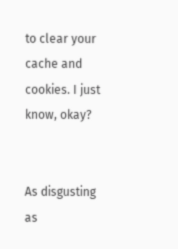to clear your cache and cookies. I just know, okay?


As disgusting as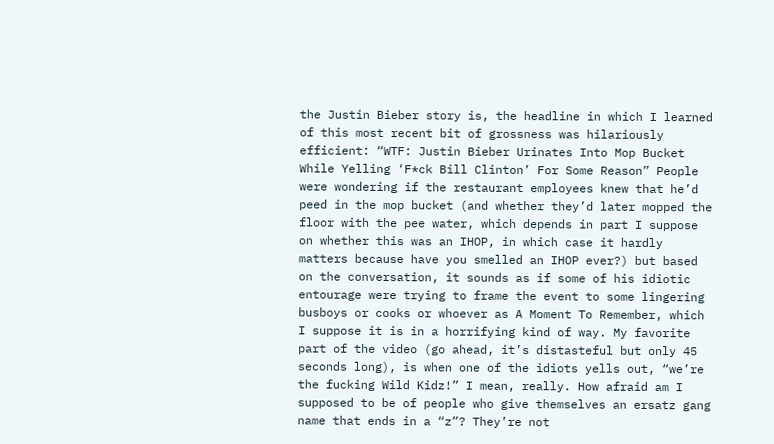the Justin Bieber story is, the headline in which I learned of this most recent bit of grossness was hilariously efficient: “WTF: Justin Bieber Urinates Into Mop Bucket While Yelling ‘F*ck Bill Clinton’ For Some Reason” People were wondering if the restaurant employees knew that he’d peed in the mop bucket (and whether they’d later mopped the floor with the pee water, which depends in part I suppose on whether this was an IHOP, in which case it hardly matters because have you smelled an IHOP ever?) but based on the conversation, it sounds as if some of his idiotic entourage were trying to frame the event to some lingering busboys or cooks or whoever as A Moment To Remember, which I suppose it is in a horrifying kind of way. My favorite part of the video (go ahead, it’s distasteful but only 45 seconds long), is when one of the idiots yells out, “we’re the fucking Wild Kidz!” I mean, really. How afraid am I supposed to be of people who give themselves an ersatz gang name that ends in a “z”? They’re not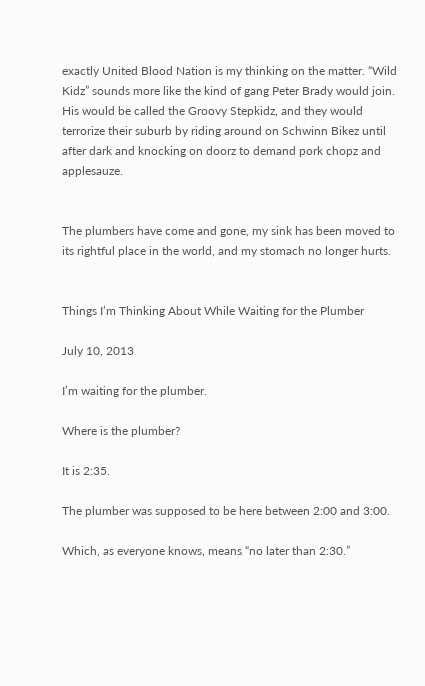exactly United Blood Nation is my thinking on the matter. “Wild Kidz” sounds more like the kind of gang Peter Brady would join. His would be called the Groovy Stepkidz, and they would terrorize their suburb by riding around on Schwinn Bikez until after dark and knocking on doorz to demand pork chopz and applesauze.


The plumbers have come and gone, my sink has been moved to its rightful place in the world, and my stomach no longer hurts.


Things I’m Thinking About While Waiting for the Plumber

July 10, 2013

I’m waiting for the plumber.

Where is the plumber?

It is 2:35.

The plumber was supposed to be here between 2:00 and 3:00.

Which, as everyone knows, means “no later than 2:30.”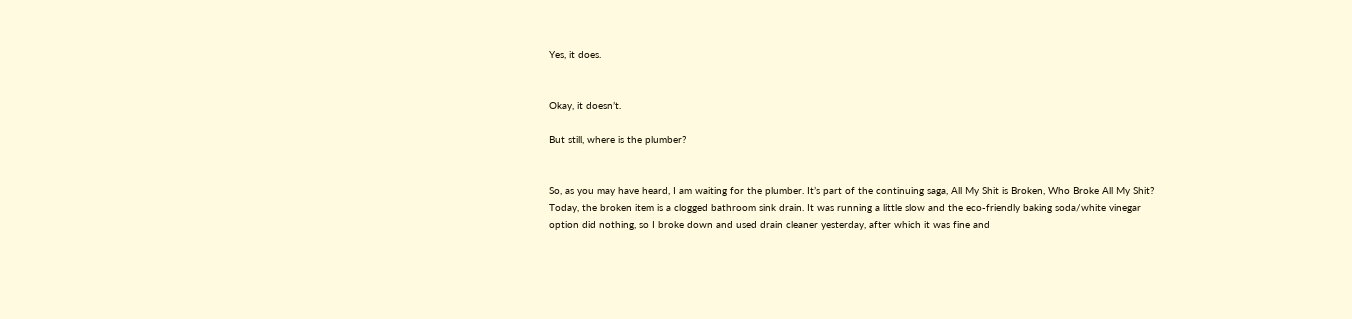Yes, it does.


Okay, it doesn’t.

But still, where is the plumber?


So, as you may have heard, I am waiting for the plumber. It’s part of the continuing saga, All My Shit is Broken, Who Broke All My Shit? Today, the broken item is a clogged bathroom sink drain. It was running a little slow and the eco-friendly baking soda/white vinegar option did nothing, so I broke down and used drain cleaner yesterday, after which it was fine and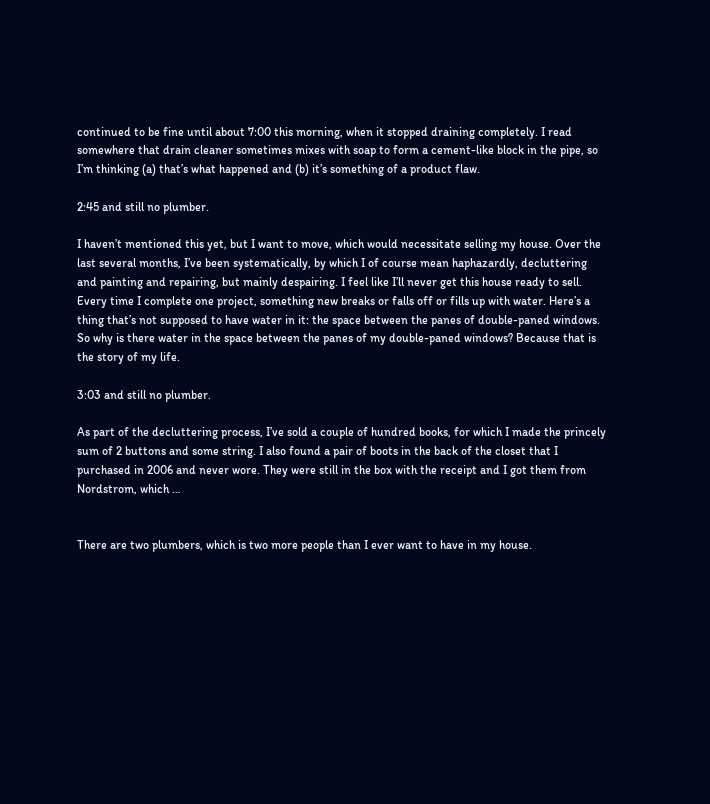continued to be fine until about 7:00 this morning, when it stopped draining completely. I read somewhere that drain cleaner sometimes mixes with soap to form a cement-like block in the pipe, so I’m thinking (a) that’s what happened and (b) it’s something of a product flaw.

2:45 and still no plumber.

I haven’t mentioned this yet, but I want to move, which would necessitate selling my house. Over the last several months, I’ve been systematically, by which I of course mean haphazardly, decluttering and painting and repairing, but mainly despairing. I feel like I’ll never get this house ready to sell. Every time I complete one project, something new breaks or falls off or fills up with water. Here’s a thing that’s not supposed to have water in it: the space between the panes of double-paned windows. So why is there water in the space between the panes of my double-paned windows? Because that is the story of my life.

3:03 and still no plumber.

As part of the decluttering process, I’ve sold a couple of hundred books, for which I made the princely sum of 2 buttons and some string. I also found a pair of boots in the back of the closet that I purchased in 2006 and never wore. They were still in the box with the receipt and I got them from Nordstrom, which …


There are two plumbers, which is two more people than I ever want to have in my house.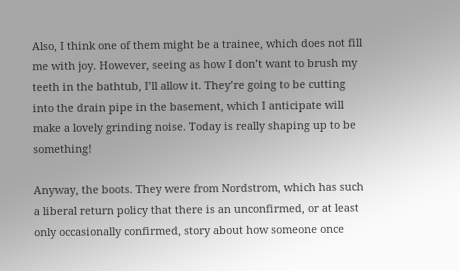Also, I think one of them might be a trainee, which does not fill me with joy. However, seeing as how I don’t want to brush my teeth in the bathtub, I’ll allow it. They’re going to be cutting into the drain pipe in the basement, which I anticipate will make a lovely grinding noise. Today is really shaping up to be something!

Anyway, the boots. They were from Nordstrom, which has such a liberal return policy that there is an unconfirmed, or at least only occasionally confirmed, story about how someone once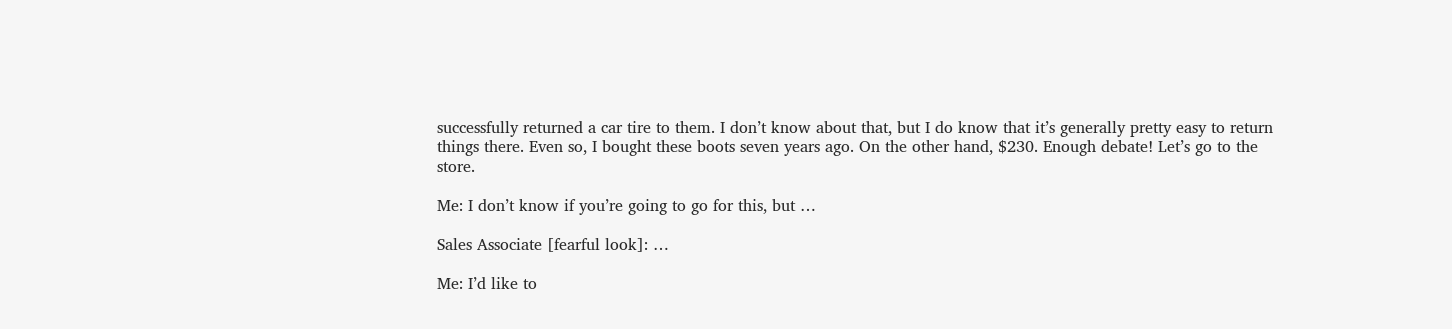successfully returned a car tire to them. I don’t know about that, but I do know that it’s generally pretty easy to return things there. Even so, I bought these boots seven years ago. On the other hand, $230. Enough debate! Let’s go to the store.

Me: I don’t know if you’re going to go for this, but …

Sales Associate [fearful look]: …

Me: I’d like to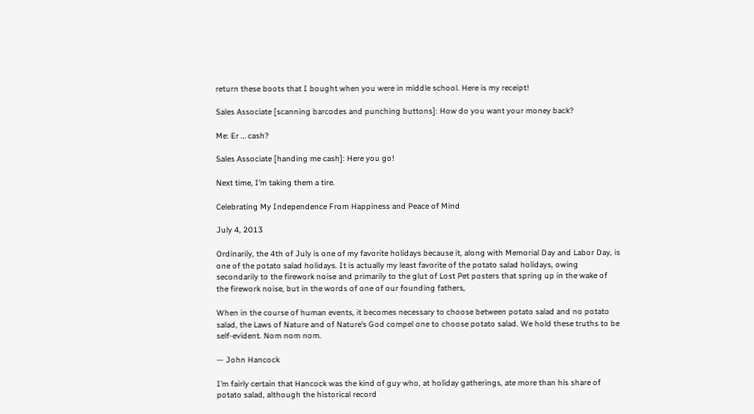return these boots that I bought when you were in middle school. Here is my receipt!

Sales Associate [scanning barcodes and punching buttons]: How do you want your money back?

Me: Er … cash?

Sales Associate [handing me cash]: Here you go!

Next time, I’m taking them a tire.

Celebrating My Independence From Happiness and Peace of Mind

July 4, 2013

Ordinarily, the 4th of July is one of my favorite holidays because it, along with Memorial Day and Labor Day, is one of the potato salad holidays. It is actually my least favorite of the potato salad holidays, owing secondarily to the firework noise and primarily to the glut of Lost Pet posters that spring up in the wake of the firework noise, but in the words of one of our founding fathers,

When in the course of human events, it becomes necessary to choose between potato salad and no potato salad, the Laws of Nature and of Nature’s God compel one to choose potato salad. We hold these truths to be self-evident. Nom nom nom.

— John Hancock

I’m fairly certain that Hancock was the kind of guy who, at holiday gatherings, ate more than his share of potato salad, although the historical record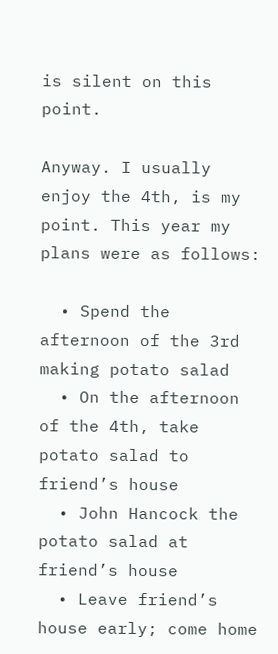is silent on this point.

Anyway. I usually enjoy the 4th, is my point. This year my plans were as follows:

  • Spend the afternoon of the 3rd making potato salad
  • On the afternoon of the 4th, take potato salad to friend’s house
  • John Hancock the potato salad at friend’s house
  • Leave friend’s house early; come home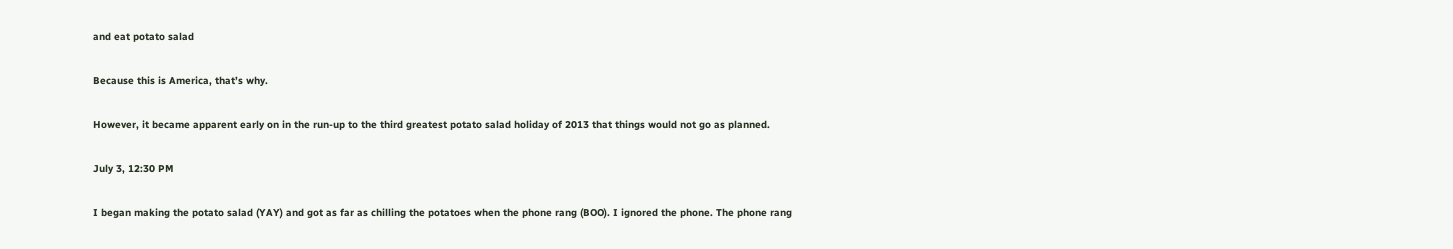and eat potato salad

Because this is America, that’s why.

However, it became apparent early on in the run-up to the third greatest potato salad holiday of 2013 that things would not go as planned.

July 3, 12:30 PM

I began making the potato salad (YAY) and got as far as chilling the potatoes when the phone rang (BOO). I ignored the phone. The phone rang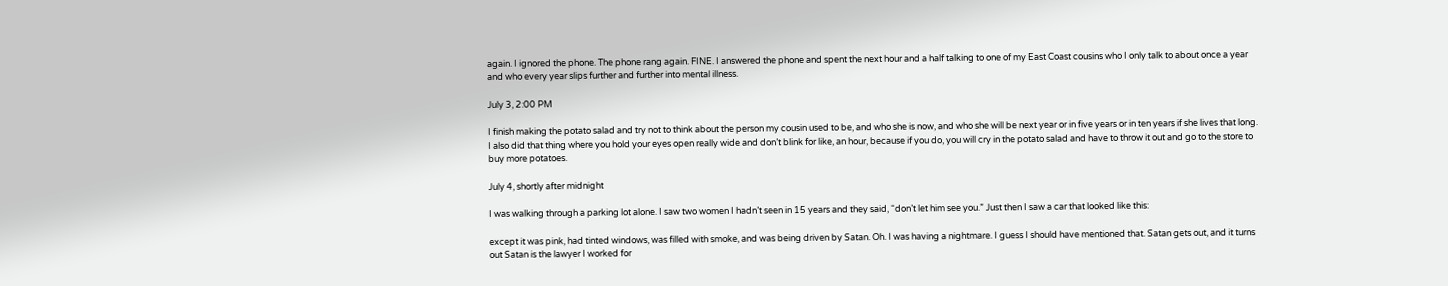again. I ignored the phone. The phone rang again. FINE. I answered the phone and spent the next hour and a half talking to one of my East Coast cousins who I only talk to about once a year and who every year slips further and further into mental illness.

July 3, 2:00 PM

I finish making the potato salad and try not to think about the person my cousin used to be, and who she is now, and who she will be next year or in five years or in ten years if she lives that long. I also did that thing where you hold your eyes open really wide and don’t blink for like, an hour, because if you do, you will cry in the potato salad and have to throw it out and go to the store to buy more potatoes.

July 4, shortly after midnight

I was walking through a parking lot alone. I saw two women I hadn’t seen in 15 years and they said, “don’t let him see you.” Just then I saw a car that looked like this:

except it was pink, had tinted windows, was filled with smoke, and was being driven by Satan. Oh. I was having a nightmare. I guess I should have mentioned that. Satan gets out, and it turns out Satan is the lawyer I worked for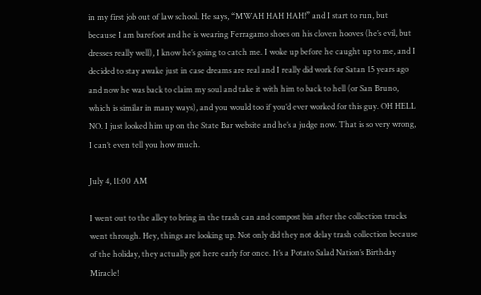in my first job out of law school. He says, “MWAH HAH HAH!” and I start to run, but because I am barefoot and he is wearing Ferragamo shoes on his cloven hooves (he’s evil, but dresses really well), I know he’s going to catch me. I woke up before he caught up to me, and I decided to stay awake just in case dreams are real and I really did work for Satan 15 years ago and now he was back to claim my soul and take it with him to back to hell (or San Bruno, which is similar in many ways), and you would too if you’d ever worked for this guy. OH HELL NO. I just looked him up on the State Bar website and he’s a judge now. That is so very wrong, I can’t even tell you how much.

July 4, 11:00 AM

I went out to the alley to bring in the trash can and compost bin after the collection trucks went through. Hey, things are looking up. Not only did they not delay trash collection because of the holiday, they actually got here early for once. It’s a Potato Salad Nation’s Birthday Miracle!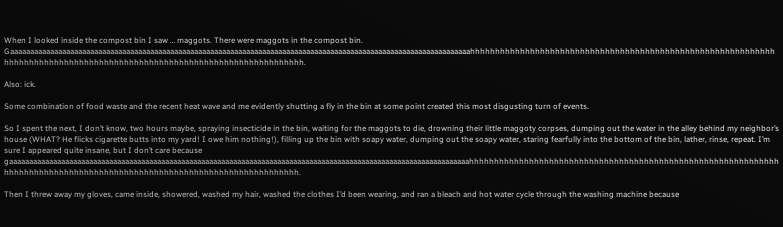When I looked inside the compost bin I saw … maggots. There were maggots in the compost bin. Gaaaaaaaaaaaaaaaaaaaaaaaaaaaaaaaaaaaaaaaaaaaaaaaaaaaaaaaaaaaaaaaaaaaaaaaaaaaaaaaaaaaaaaaaaaaaaaaaaaaaaaaaaaaaaaaaaaahhhhhhhhhhhhhhhhhhhhhhhhhhhhhhhhhhhhhhhhhhhhhhhhhhhhhhhhhhhhhhhhhhhhhhhhhhhhhhhhhhhhhhhhhhhhhhhhhhhhhhhhhhhhhhhhhhhhhhhhh.

Also: ick.

Some combination of food waste and the recent heat wave and me evidently shutting a fly in the bin at some point created this most disgusting turn of events.

So I spent the next, I don’t know, two hours maybe, spraying insecticide in the bin, waiting for the maggots to die, drowning their little maggoty corpses, dumping out the water in the alley behind my neighbor’s house (WHAT? He flicks cigarette butts into my yard! I owe him nothing!), filling up the bin with soapy water, dumping out the soapy water, staring fearfully into the bottom of the bin, lather, rinse, repeat. I’m sure I appeared quite insane, but I don’t care because gaaaaaaaaaaaaaaaaaaaaaaaaaaaaaaaaaaaaaaaaaaaaaaaaaaaaaaaaaaaaaaaaaaaaaaaaaaaaaaaaaaaaaaaaaaaaaaaaaaaaaaaaaaaaaaaaaaahhhhhhhhhhhhhhhhhhhhhhhhhhhhhhhhhhhhhhhhhhhhhhhhhhhhhhhhhhhhhhhhhhhhhhhhhhhhhhhhhhhhhhhhhhhhhhhhhhhhhhhhhhhhhhhhhhhhhhhhh.

Then I threw away my gloves, came inside, showered, washed my hair, washed the clothes I’d been wearing, and ran a bleach and hot water cycle through the washing machine because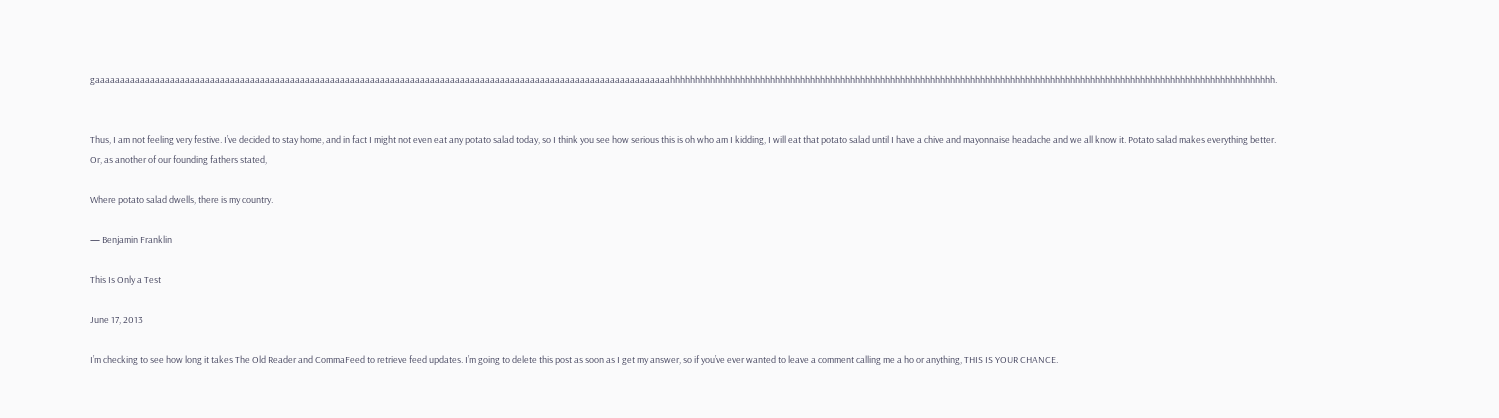gaaaaaaaaaaaaaaaaaaaaaaaaaaaaaaaaaaaaaaaaaaaaaaaaaaaaaaaaaaaaaaaaaaaaaaaaaaaaaaaaaaaaaaaaaaaaaaaaaaaaaaaaaaaaaaaaaaahhhhhhhhhhhhhhhhhhhhhhhhhhhhhhhhhhhhhhhhhhhhhhhhhhhhhhhhhhhhhhhhhhhhhhhhhhhhhhhhhhhhhhhhhhhhhhhhhhhhhhhhhhhhhhhhhhhhhhhhh.


Thus, I am not feeling very festive. I’ve decided to stay home, and in fact I might not even eat any potato salad today, so I think you see how serious this is oh who am I kidding, I will eat that potato salad until I have a chive and mayonnaise headache and we all know it. Potato salad makes everything better. Or, as another of our founding fathers stated,

Where potato salad dwells, there is my country.

— Benjamin Franklin

This Is Only a Test

June 17, 2013

I’m checking to see how long it takes The Old Reader and CommaFeed to retrieve feed updates. I’m going to delete this post as soon as I get my answer, so if you’ve ever wanted to leave a comment calling me a ho or anything, THIS IS YOUR CHANCE.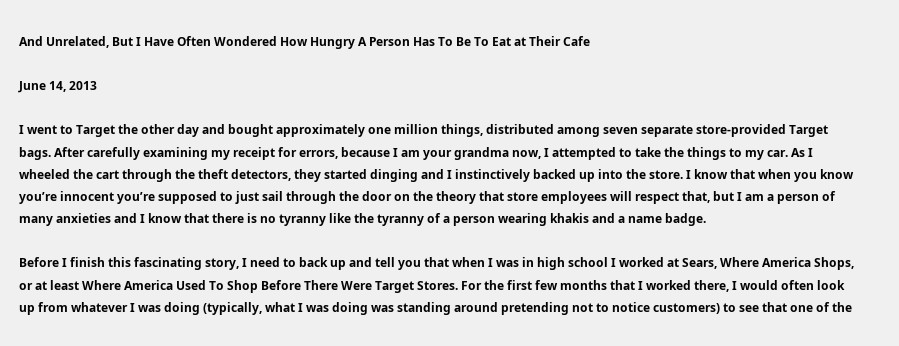And Unrelated, But I Have Often Wondered How Hungry A Person Has To Be To Eat at Their Cafe

June 14, 2013

I went to Target the other day and bought approximately one million things, distributed among seven separate store-provided Target bags. After carefully examining my receipt for errors, because I am your grandma now, I attempted to take the things to my car. As I wheeled the cart through the theft detectors, they started dinging and I instinctively backed up into the store. I know that when you know you’re innocent you’re supposed to just sail through the door on the theory that store employees will respect that, but I am a person of many anxieties and I know that there is no tyranny like the tyranny of a person wearing khakis and a name badge.

Before I finish this fascinating story, I need to back up and tell you that when I was in high school I worked at Sears, Where America Shops, or at least Where America Used To Shop Before There Were Target Stores. For the first few months that I worked there, I would often look up from whatever I was doing (typically, what I was doing was standing around pretending not to notice customers) to see that one of the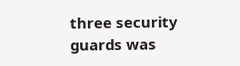three security guards was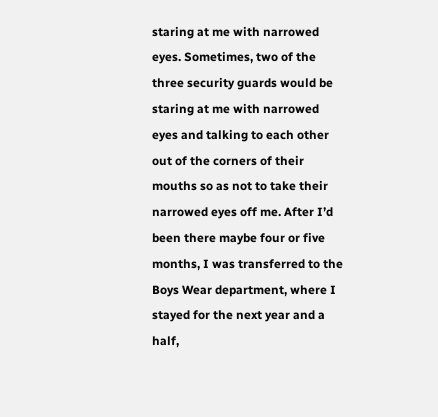staring at me with narrowed eyes. Sometimes, two of the three security guards would be staring at me with narrowed eyes and talking to each other out of the corners of their mouths so as not to take their narrowed eyes off me. After I’d been there maybe four or five months, I was transferred to the Boys Wear department, where I stayed for the next year and a half,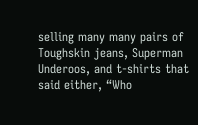selling many many pairs of Toughskin jeans, Superman Underoos, and t-shirts that said either, “Who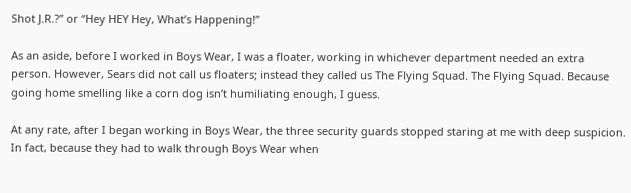Shot J.R.?” or “Hey HEY Hey, What’s Happening!”

As an aside, before I worked in Boys Wear, I was a floater, working in whichever department needed an extra person. However, Sears did not call us floaters; instead they called us The Flying Squad. The Flying Squad. Because going home smelling like a corn dog isn’t humiliating enough, I guess.

At any rate, after I began working in Boys Wear, the three security guards stopped staring at me with deep suspicion. In fact, because they had to walk through Boys Wear when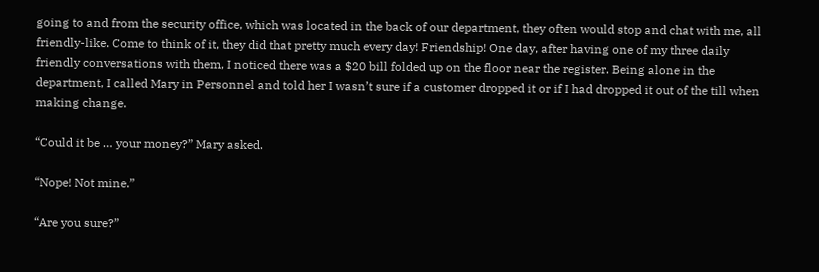going to and from the security office, which was located in the back of our department, they often would stop and chat with me, all friendly-like. Come to think of it, they did that pretty much every day! Friendship! One day, after having one of my three daily friendly conversations with them, I noticed there was a $20 bill folded up on the floor near the register. Being alone in the department, I called Mary in Personnel and told her I wasn’t sure if a customer dropped it or if I had dropped it out of the till when making change.

“Could it be … your money?” Mary asked.

“Nope! Not mine.”

“Are you sure?”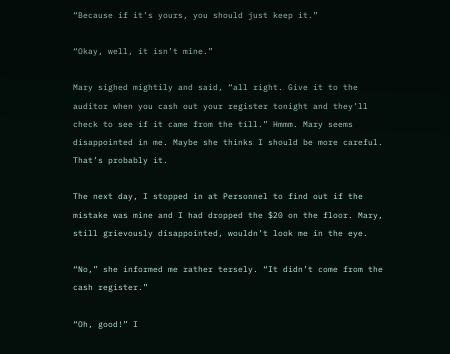“Because if it’s yours, you should just keep it.”

“Okay, well, it isn’t mine.”

Mary sighed mightily and said, “all right. Give it to the auditor when you cash out your register tonight and they’ll check to see if it came from the till.” Hmmm. Mary seems disappointed in me. Maybe she thinks I should be more careful. That’s probably it.

The next day, I stopped in at Personnel to find out if the mistake was mine and I had dropped the $20 on the floor. Mary, still grievously disappointed, wouldn’t look me in the eye.

“No,” she informed me rather tersely. “It didn’t come from the cash register.”

“Oh, good!” I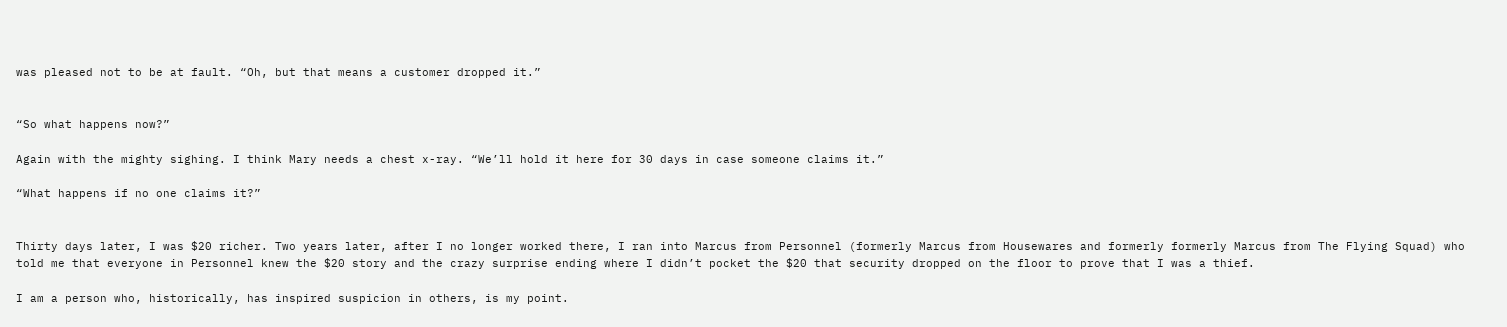was pleased not to be at fault. “Oh, but that means a customer dropped it.”


“So what happens now?”

Again with the mighty sighing. I think Mary needs a chest x-ray. “We’ll hold it here for 30 days in case someone claims it.”

“What happens if no one claims it?”


Thirty days later, I was $20 richer. Two years later, after I no longer worked there, I ran into Marcus from Personnel (formerly Marcus from Housewares and formerly formerly Marcus from The Flying Squad) who told me that everyone in Personnel knew the $20 story and the crazy surprise ending where I didn’t pocket the $20 that security dropped on the floor to prove that I was a thief.

I am a person who, historically, has inspired suspicion in others, is my point.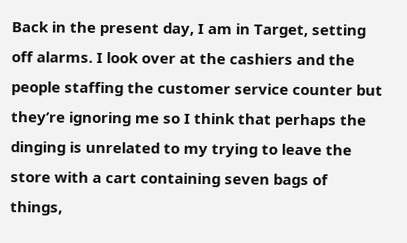Back in the present day, I am in Target, setting off alarms. I look over at the cashiers and the people staffing the customer service counter but they’re ignoring me so I think that perhaps the dinging is unrelated to my trying to leave the store with a cart containing seven bags of things,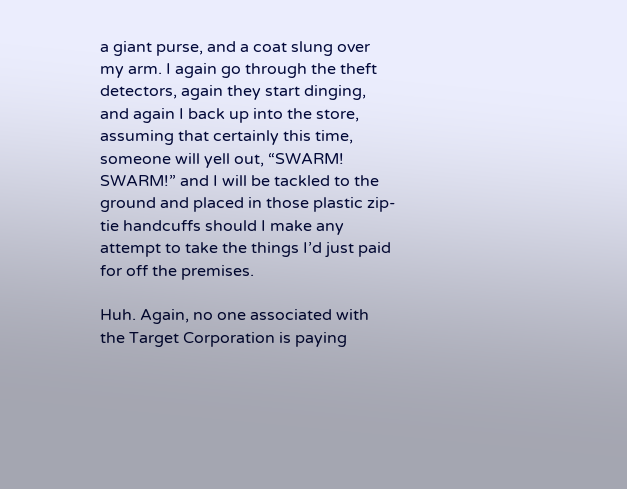a giant purse, and a coat slung over my arm. I again go through the theft detectors, again they start dinging, and again I back up into the store, assuming that certainly this time, someone will yell out, “SWARM! SWARM!” and I will be tackled to the ground and placed in those plastic zip-tie handcuffs should I make any attempt to take the things I’d just paid for off the premises.

Huh. Again, no one associated with the Target Corporation is paying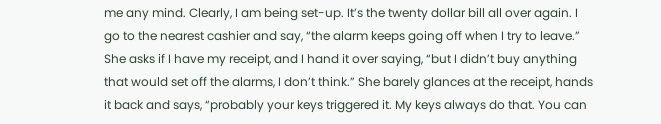me any mind. Clearly, I am being set-up. It’s the twenty dollar bill all over again. I go to the nearest cashier and say, “the alarm keeps going off when I try to leave.” She asks if I have my receipt, and I hand it over saying, “but I didn’t buy anything that would set off the alarms, I don’t think.” She barely glances at the receipt, hands it back and says, “probably your keys triggered it. My keys always do that. You can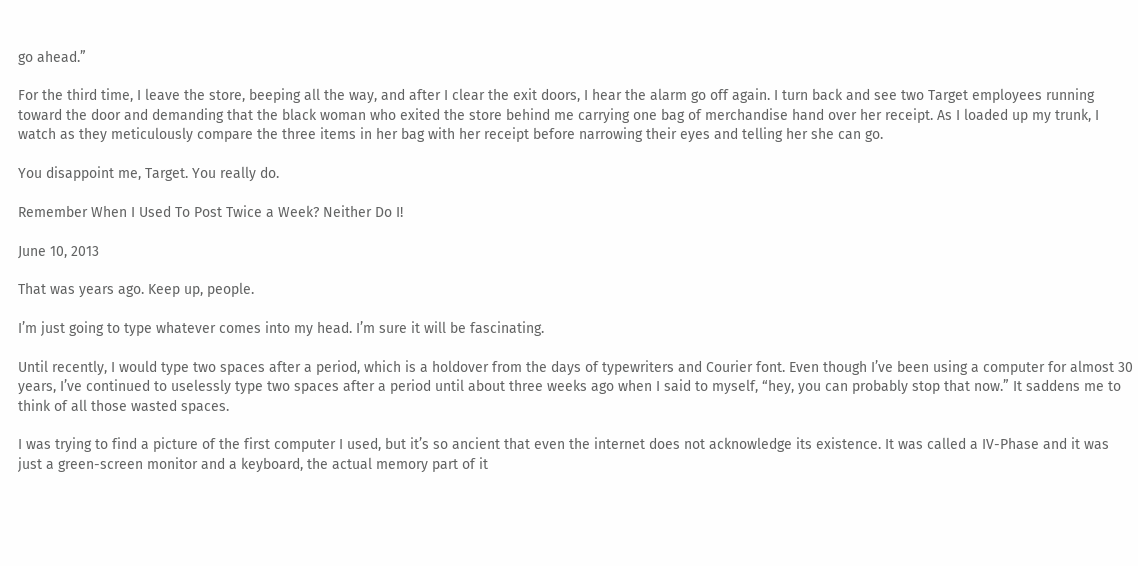go ahead.”

For the third time, I leave the store, beeping all the way, and after I clear the exit doors, I hear the alarm go off again. I turn back and see two Target employees running toward the door and demanding that the black woman who exited the store behind me carrying one bag of merchandise hand over her receipt. As I loaded up my trunk, I watch as they meticulously compare the three items in her bag with her receipt before narrowing their eyes and telling her she can go.

You disappoint me, Target. You really do.

Remember When I Used To Post Twice a Week? Neither Do I!

June 10, 2013

That was years ago. Keep up, people.

I’m just going to type whatever comes into my head. I’m sure it will be fascinating.

Until recently, I would type two spaces after a period, which is a holdover from the days of typewriters and Courier font. Even though I’ve been using a computer for almost 30 years, I’ve continued to uselessly type two spaces after a period until about three weeks ago when I said to myself, “hey, you can probably stop that now.” It saddens me to think of all those wasted spaces.

I was trying to find a picture of the first computer I used, but it’s so ancient that even the internet does not acknowledge its existence. It was called a IV-Phase and it was just a green-screen monitor and a keyboard, the actual memory part of it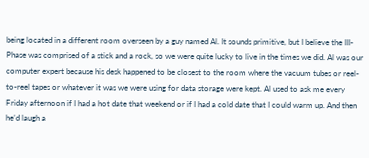being located in a different room overseen by a guy named Al. It sounds primitive, but I believe the III-Phase was comprised of a stick and a rock, so we were quite lucky to live in the times we did. Al was our computer expert because his desk happened to be closest to the room where the vacuum tubes or reel-to-reel tapes or whatever it was we were using for data storage were kept. Al used to ask me every Friday afternoon if I had a hot date that weekend or if I had a cold date that I could warm up. And then he’d laugh a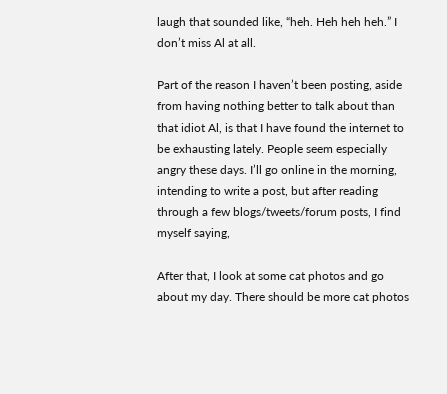laugh that sounded like, “heh. Heh heh heh.” I don’t miss Al at all.

Part of the reason I haven’t been posting, aside from having nothing better to talk about than that idiot Al, is that I have found the internet to be exhausting lately. People seem especially angry these days. I’ll go online in the morning, intending to write a post, but after reading through a few blogs/tweets/forum posts, I find myself saying,

After that, I look at some cat photos and go about my day. There should be more cat photos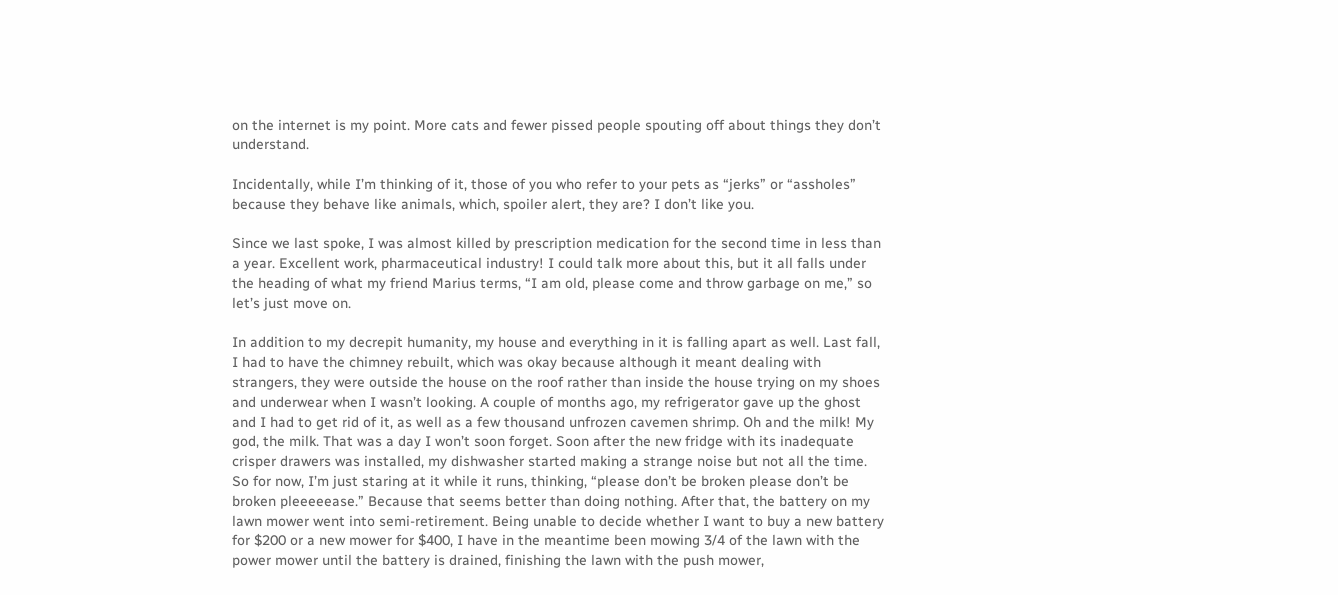on the internet is my point. More cats and fewer pissed people spouting off about things they don’t understand.

Incidentally, while I’m thinking of it, those of you who refer to your pets as “jerks” or “assholes” because they behave like animals, which, spoiler alert, they are? I don’t like you.

Since we last spoke, I was almost killed by prescription medication for the second time in less than a year. Excellent work, pharmaceutical industry! I could talk more about this, but it all falls under the heading of what my friend Marius terms, “I am old, please come and throw garbage on me,” so let’s just move on.

In addition to my decrepit humanity, my house and everything in it is falling apart as well. Last fall, I had to have the chimney rebuilt, which was okay because although it meant dealing with strangers, they were outside the house on the roof rather than inside the house trying on my shoes and underwear when I wasn’t looking. A couple of months ago, my refrigerator gave up the ghost and I had to get rid of it, as well as a few thousand unfrozen cavemen shrimp. Oh and the milk! My god, the milk. That was a day I won’t soon forget. Soon after the new fridge with its inadequate crisper drawers was installed, my dishwasher started making a strange noise but not all the time. So for now, I’m just staring at it while it runs, thinking, “please don’t be broken please don’t be broken pleeeeease.” Because that seems better than doing nothing. After that, the battery on my lawn mower went into semi-retirement. Being unable to decide whether I want to buy a new battery for $200 or a new mower for $400, I have in the meantime been mowing 3/4 of the lawn with the power mower until the battery is drained, finishing the lawn with the push mower,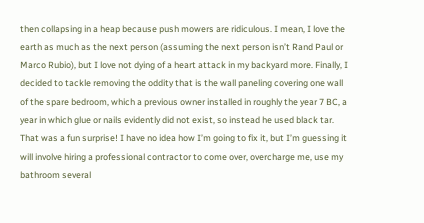then collapsing in a heap because push mowers are ridiculous. I mean, I love the earth as much as the next person (assuming the next person isn’t Rand Paul or Marco Rubio), but I love not dying of a heart attack in my backyard more. Finally, I decided to tackle removing the oddity that is the wall paneling covering one wall of the spare bedroom, which a previous owner installed in roughly the year 7 BC, a year in which glue or nails evidently did not exist, so instead he used black tar. That was a fun surprise! I have no idea how I’m going to fix it, but I’m guessing it will involve hiring a professional contractor to come over, overcharge me, use my bathroom several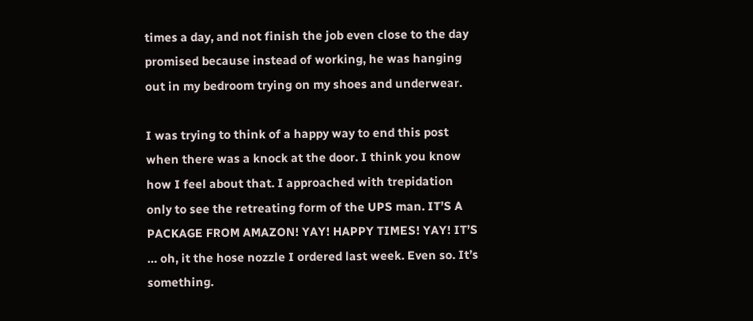times a day, and not finish the job even close to the day promised because instead of working, he was hanging out in my bedroom trying on my shoes and underwear.

I was trying to think of a happy way to end this post when there was a knock at the door. I think you know how I feel about that. I approached with trepidation only to see the retreating form of the UPS man. IT’S A PACKAGE FROM AMAZON! YAY! HAPPY TIMES! YAY! IT’S … oh, it the hose nozzle I ordered last week. Even so. It’s something.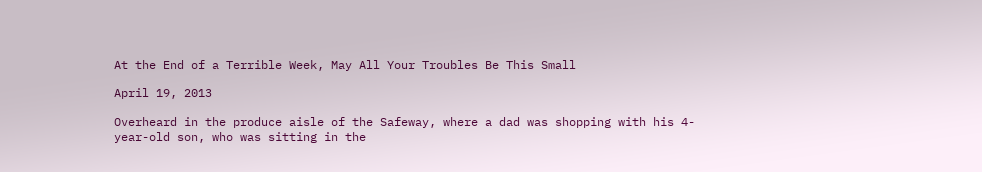At the End of a Terrible Week, May All Your Troubles Be This Small

April 19, 2013

Overheard in the produce aisle of the Safeway, where a dad was shopping with his 4-year-old son, who was sitting in the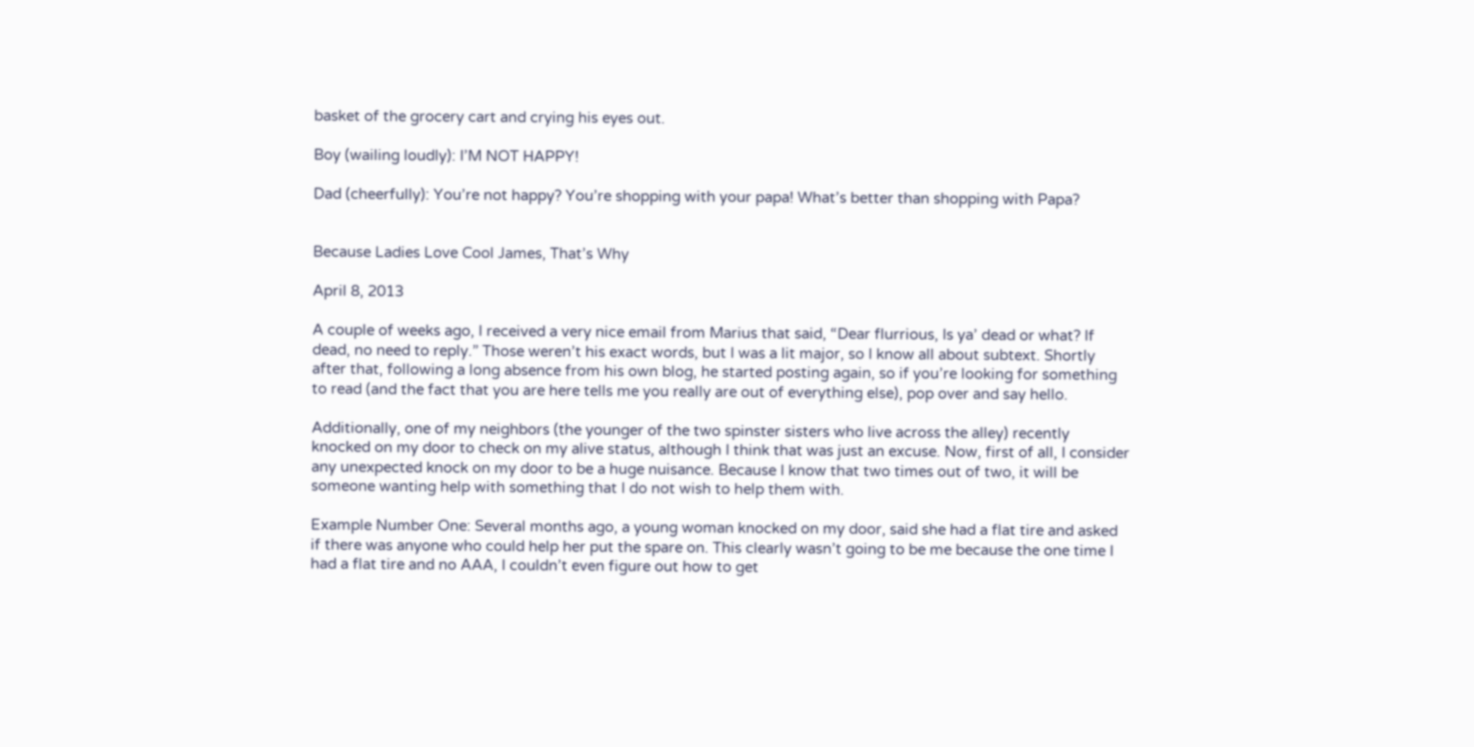basket of the grocery cart and crying his eyes out.

Boy (wailing loudly): I’M NOT HAPPY!

Dad (cheerfully): You’re not happy? You’re shopping with your papa! What’s better than shopping with Papa?


Because Ladies Love Cool James, That’s Why

April 8, 2013

A couple of weeks ago, I received a very nice email from Marius that said, “Dear flurrious, Is ya’ dead or what? If dead, no need to reply.” Those weren’t his exact words, but I was a lit major, so I know all about subtext. Shortly after that, following a long absence from his own blog, he started posting again, so if you’re looking for something to read (and the fact that you are here tells me you really are out of everything else), pop over and say hello.

Additionally, one of my neighbors (the younger of the two spinster sisters who live across the alley) recently knocked on my door to check on my alive status, although I think that was just an excuse. Now, first of all, I consider any unexpected knock on my door to be a huge nuisance. Because I know that two times out of two, it will be someone wanting help with something that I do not wish to help them with.

Example Number One: Several months ago, a young woman knocked on my door, said she had a flat tire and asked if there was anyone who could help her put the spare on. This clearly wasn’t going to be me because the one time I had a flat tire and no AAA, I couldn’t even figure out how to get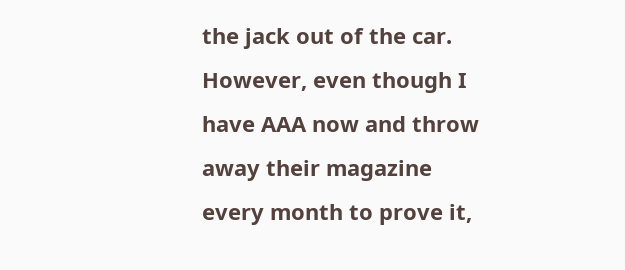the jack out of the car. However, even though I have AAA now and throw away their magazine every month to prove it,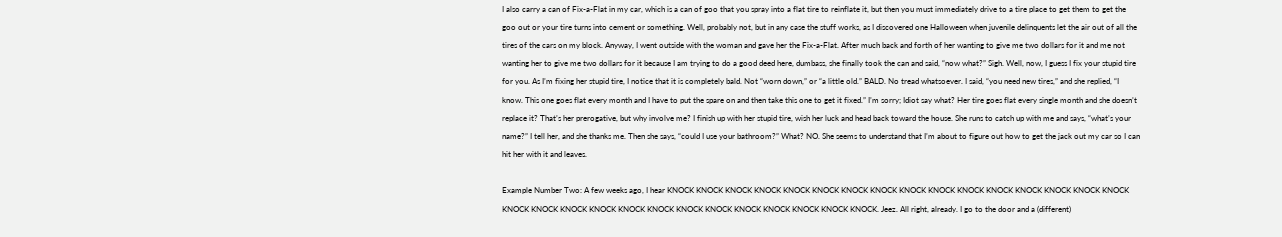I also carry a can of Fix-a-Flat in my car, which is a can of goo that you spray into a flat tire to reinflate it, but then you must immediately drive to a tire place to get them to get the goo out or your tire turns into cement or something. Well, probably not, but in any case the stuff works, as I discovered one Halloween when juvenile delinquents let the air out of all the tires of the cars on my block. Anyway, I went outside with the woman and gave her the Fix-a-Flat. After much back and forth of her wanting to give me two dollars for it and me not wanting her to give me two dollars for it because I am trying to do a good deed here, dumbass, she finally took the can and said, “now what?” Sigh. Well, now, I guess I fix your stupid tire for you. As I’m fixing her stupid tire, I notice that it is completely bald. Not “worn down,” or “a little old.” BALD. No tread whatsoever. I said, “you need new tires,” and she replied, “I know. This one goes flat every month and I have to put the spare on and then take this one to get it fixed.” I’m sorry; Idiot say what? Her tire goes flat every single month and she doesn’t replace it? That’s her prerogative, but why involve me? I finish up with her stupid tire, wish her luck and head back toward the house. She runs to catch up with me and says, “what’s your name?” I tell her, and she thanks me. Then she says, “could I use your bathroom?” What? NO. She seems to understand that I’m about to figure out how to get the jack out my car so I can hit her with it and leaves.

Example Number Two: A few weeks ago, I hear KNOCK KNOCK KNOCK KNOCK KNOCK KNOCK KNOCK KNOCK KNOCK KNOCK KNOCK KNOCK KNOCK KNOCK KNOCK KNOCK KNOCK KNOCK KNOCK KNOCK KNOCK KNOCK KNOCK KNOCK KNOCK KNOCK KNOCK KNOCK KNOCK. Jeez. All right, already. I go to the door and a (different)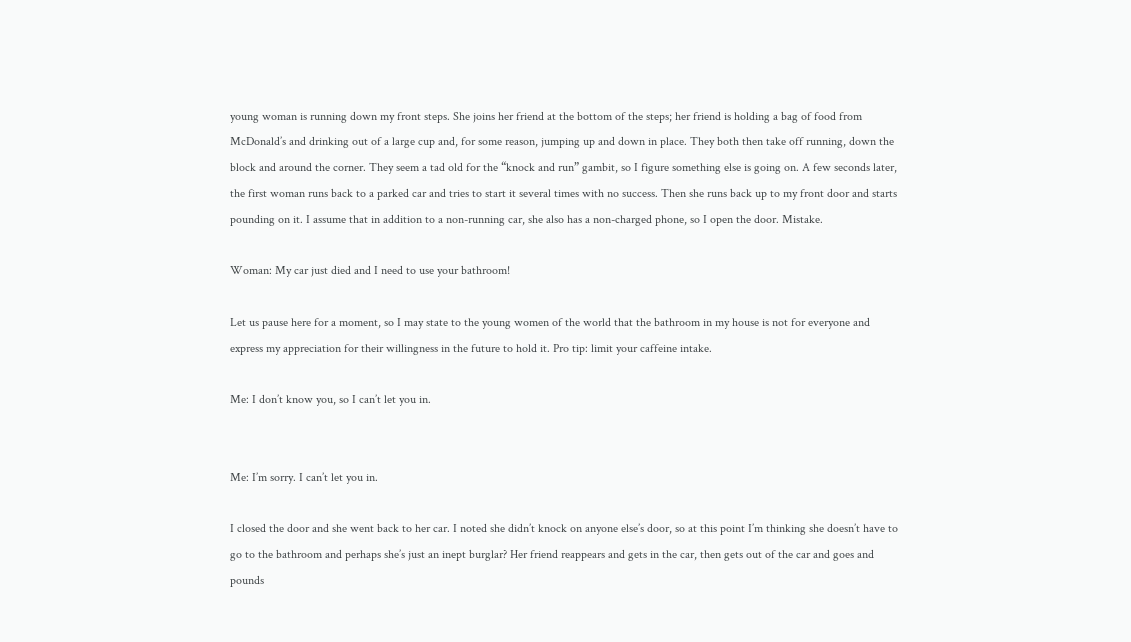young woman is running down my front steps. She joins her friend at the bottom of the steps; her friend is holding a bag of food from McDonald’s and drinking out of a large cup and, for some reason, jumping up and down in place. They both then take off running, down the block and around the corner. They seem a tad old for the “knock and run” gambit, so I figure something else is going on. A few seconds later, the first woman runs back to a parked car and tries to start it several times with no success. Then she runs back up to my front door and starts pounding on it. I assume that in addition to a non-running car, she also has a non-charged phone, so I open the door. Mistake.

Woman: My car just died and I need to use your bathroom!

Let us pause here for a moment, so I may state to the young women of the world that the bathroom in my house is not for everyone and express my appreciation for their willingness in the future to hold it. Pro tip: limit your caffeine intake.

Me: I don’t know you, so I can’t let you in.


Me: I’m sorry. I can’t let you in.

I closed the door and she went back to her car. I noted she didn’t knock on anyone else’s door, so at this point I’m thinking she doesn’t have to go to the bathroom and perhaps she’s just an inept burglar? Her friend reappears and gets in the car, then gets out of the car and goes and pounds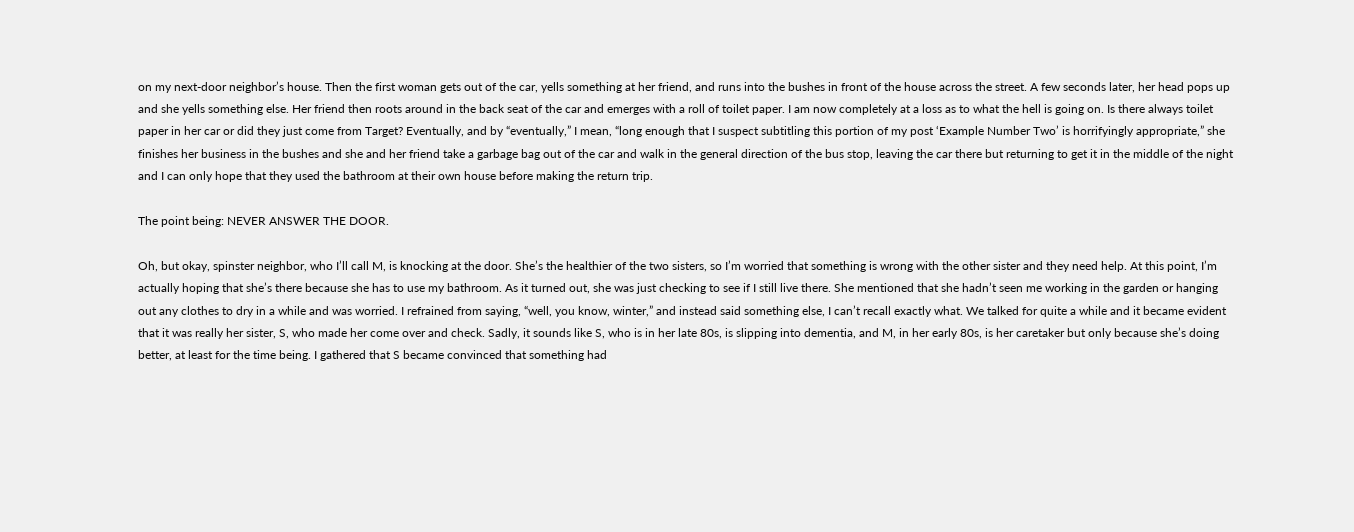on my next-door neighbor’s house. Then the first woman gets out of the car, yells something at her friend, and runs into the bushes in front of the house across the street. A few seconds later, her head pops up and she yells something else. Her friend then roots around in the back seat of the car and emerges with a roll of toilet paper. I am now completely at a loss as to what the hell is going on. Is there always toilet paper in her car or did they just come from Target? Eventually, and by “eventually,” I mean, “long enough that I suspect subtitling this portion of my post ‘Example Number Two’ is horrifyingly appropriate,” she finishes her business in the bushes and she and her friend take a garbage bag out of the car and walk in the general direction of the bus stop, leaving the car there but returning to get it in the middle of the night and I can only hope that they used the bathroom at their own house before making the return trip.

The point being: NEVER ANSWER THE DOOR.

Oh, but okay, spinster neighbor, who I’ll call M, is knocking at the door. She’s the healthier of the two sisters, so I’m worried that something is wrong with the other sister and they need help. At this point, I’m actually hoping that she’s there because she has to use my bathroom. As it turned out, she was just checking to see if I still live there. She mentioned that she hadn’t seen me working in the garden or hanging out any clothes to dry in a while and was worried. I refrained from saying, “well, you know, winter,” and instead said something else, I can’t recall exactly what. We talked for quite a while and it became evident that it was really her sister, S, who made her come over and check. Sadly, it sounds like S, who is in her late 80s, is slipping into dementia, and M, in her early 80s, is her caretaker but only because she’s doing better, at least for the time being. I gathered that S became convinced that something had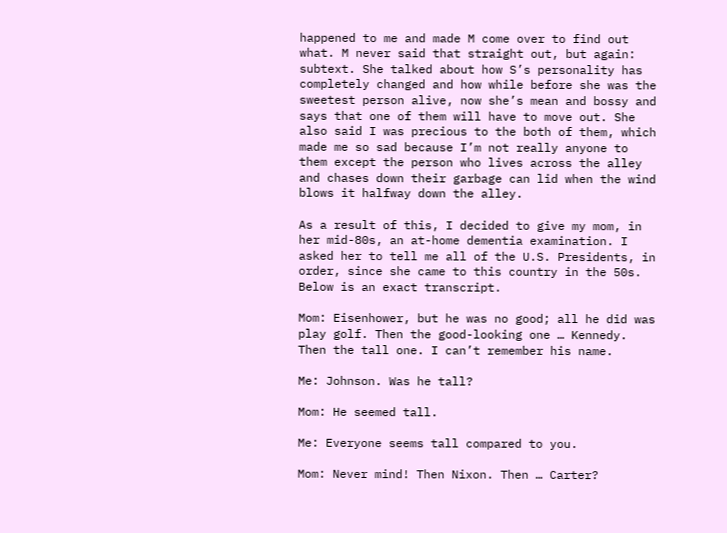happened to me and made M come over to find out what. M never said that straight out, but again: subtext. She talked about how S’s personality has completely changed and how while before she was the sweetest person alive, now she’s mean and bossy and says that one of them will have to move out. She also said I was precious to the both of them, which made me so sad because I’m not really anyone to them except the person who lives across the alley and chases down their garbage can lid when the wind blows it halfway down the alley.

As a result of this, I decided to give my mom, in her mid-80s, an at-home dementia examination. I asked her to tell me all of the U.S. Presidents, in order, since she came to this country in the 50s. Below is an exact transcript.

Mom: Eisenhower, but he was no good; all he did was play golf. Then the good-looking one … Kennedy. Then the tall one. I can’t remember his name.

Me: Johnson. Was he tall?

Mom: He seemed tall.

Me: Everyone seems tall compared to you.

Mom: Never mind! Then Nixon. Then … Carter?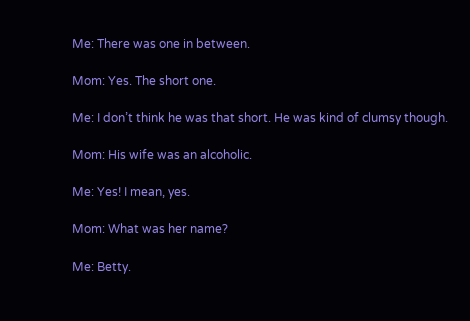Me: There was one in between.

Mom: Yes. The short one.

Me: I don’t think he was that short. He was kind of clumsy though.

Mom: His wife was an alcoholic.

Me: Yes! I mean, yes.

Mom: What was her name?

Me: Betty.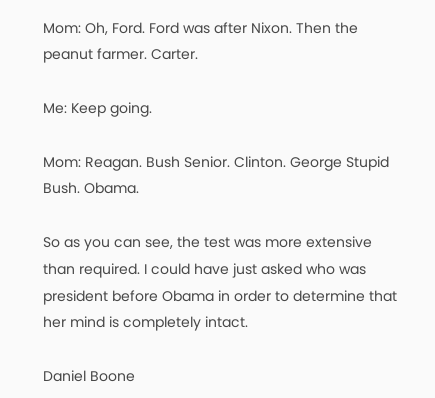Mom: Oh, Ford. Ford was after Nixon. Then the peanut farmer. Carter.

Me: Keep going.

Mom: Reagan. Bush Senior. Clinton. George Stupid Bush. Obama.

So as you can see, the test was more extensive than required. I could have just asked who was president before Obama in order to determine that her mind is completely intact.

Daniel Boone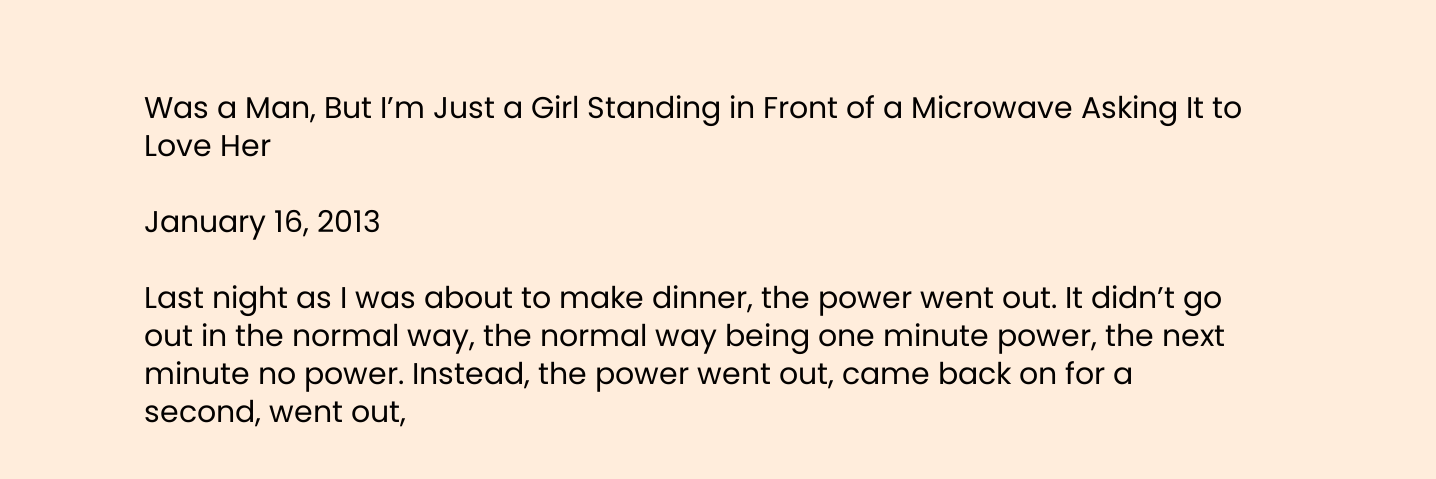Was a Man, But I’m Just a Girl Standing in Front of a Microwave Asking It to Love Her

January 16, 2013

Last night as I was about to make dinner, the power went out. It didn’t go out in the normal way, the normal way being one minute power, the next minute no power. Instead, the power went out, came back on for a second, went out,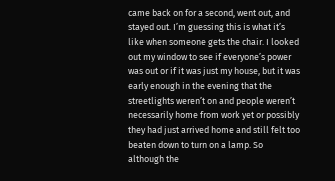came back on for a second, went out, and stayed out. I’m guessing this is what it’s like when someone gets the chair. I looked out my window to see if everyone’s power was out or if it was just my house, but it was early enough in the evening that the streetlights weren’t on and people weren’t necessarily home from work yet or possibly they had just arrived home and still felt too beaten down to turn on a lamp. So although the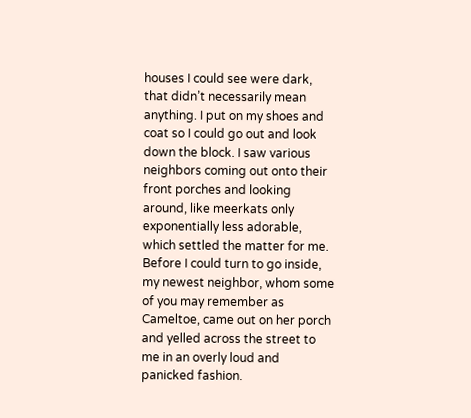houses I could see were dark, that didn’t necessarily mean anything. I put on my shoes and coat so I could go out and look down the block. I saw various neighbors coming out onto their front porches and looking around, like meerkats only exponentially less adorable, which settled the matter for me. Before I could turn to go inside, my newest neighbor, whom some of you may remember as Cameltoe, came out on her porch and yelled across the street to me in an overly loud and panicked fashion.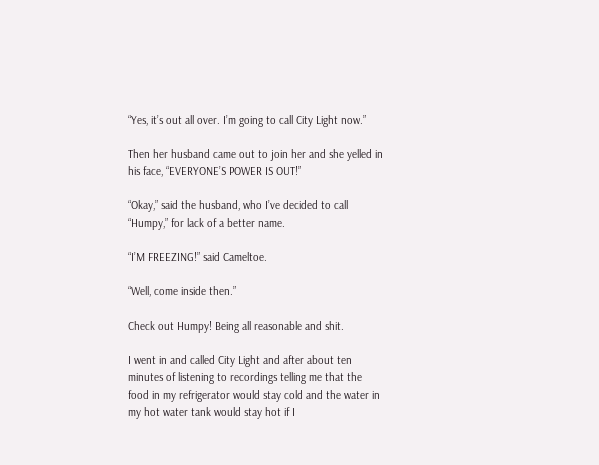“Yes, it’s out all over. I’m going to call City Light now.”

Then her husband came out to join her and she yelled in his face, “EVERYONE’S POWER IS OUT!”

“Okay,” said the husband, who I’ve decided to call “Humpy,” for lack of a better name.

“I’M FREEZING!” said Cameltoe.

“Well, come inside then.”

Check out Humpy! Being all reasonable and shit.

I went in and called City Light and after about ten minutes of listening to recordings telling me that the food in my refrigerator would stay cold and the water in my hot water tank would stay hot if I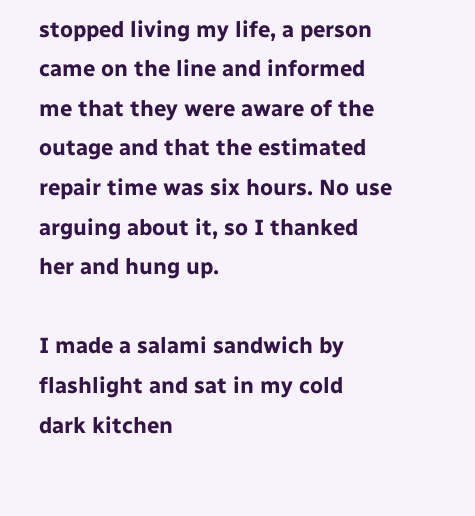stopped living my life, a person came on the line and informed me that they were aware of the outage and that the estimated repair time was six hours. No use arguing about it, so I thanked her and hung up.

I made a salami sandwich by flashlight and sat in my cold dark kitchen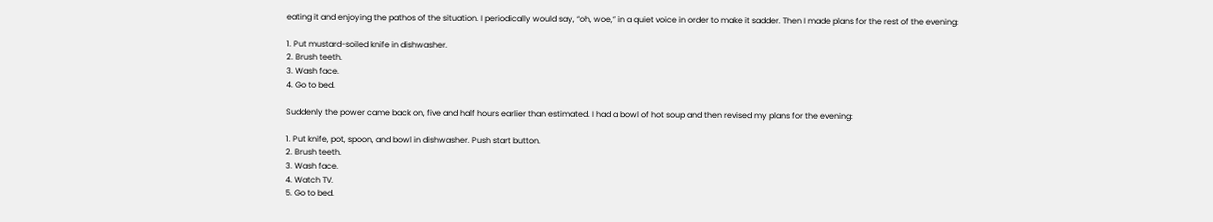eating it and enjoying the pathos of the situation. I periodically would say, “oh, woe,” in a quiet voice in order to make it sadder. Then I made plans for the rest of the evening:

1. Put mustard-soiled knife in dishwasher.
2. Brush teeth.
3. Wash face.
4. Go to bed.

Suddenly the power came back on, five and half hours earlier than estimated. I had a bowl of hot soup and then revised my plans for the evening:

1. Put knife, pot, spoon, and bowl in dishwasher. Push start button.
2. Brush teeth.
3. Wash face.
4. Watch TV.
5. Go to bed.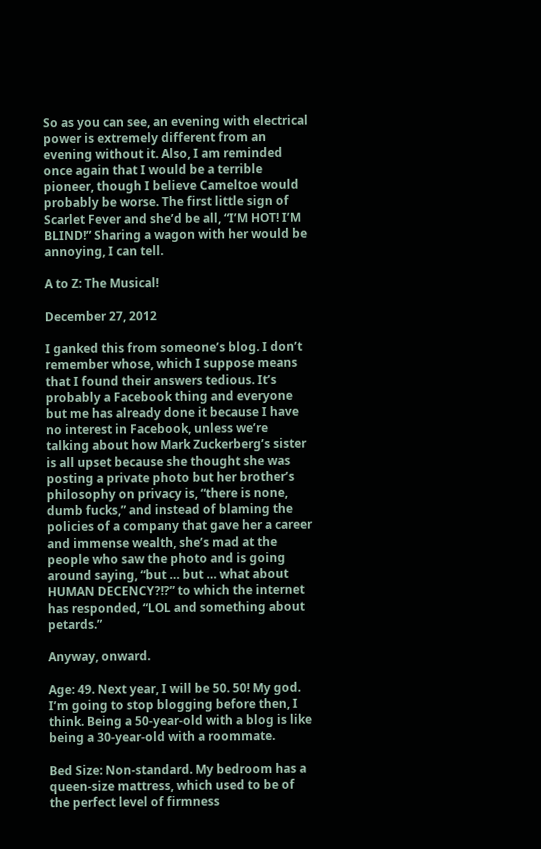So as you can see, an evening with electrical power is extremely different from an evening without it. Also, I am reminded once again that I would be a terrible pioneer, though I believe Cameltoe would probably be worse. The first little sign of Scarlet Fever and she’d be all, “I’M HOT! I’M BLIND!” Sharing a wagon with her would be annoying, I can tell.

A to Z: The Musical!

December 27, 2012

I ganked this from someone’s blog. I don’t remember whose, which I suppose means that I found their answers tedious. It’s probably a Facebook thing and everyone but me has already done it because I have no interest in Facebook, unless we’re talking about how Mark Zuckerberg’s sister is all upset because she thought she was posting a private photo but her brother’s philosophy on privacy is, “there is none, dumb fucks,” and instead of blaming the policies of a company that gave her a career and immense wealth, she’s mad at the people who saw the photo and is going around saying, “but … but … what about HUMAN DECENCY?!?” to which the internet has responded, “LOL and something about petards.”

Anyway, onward.

Age: 49. Next year, I will be 50. 50! My god. I’m going to stop blogging before then, I think. Being a 50-year-old with a blog is like being a 30-year-old with a roommate.

Bed Size: Non-standard. My bedroom has a queen-size mattress, which used to be of the perfect level of firmness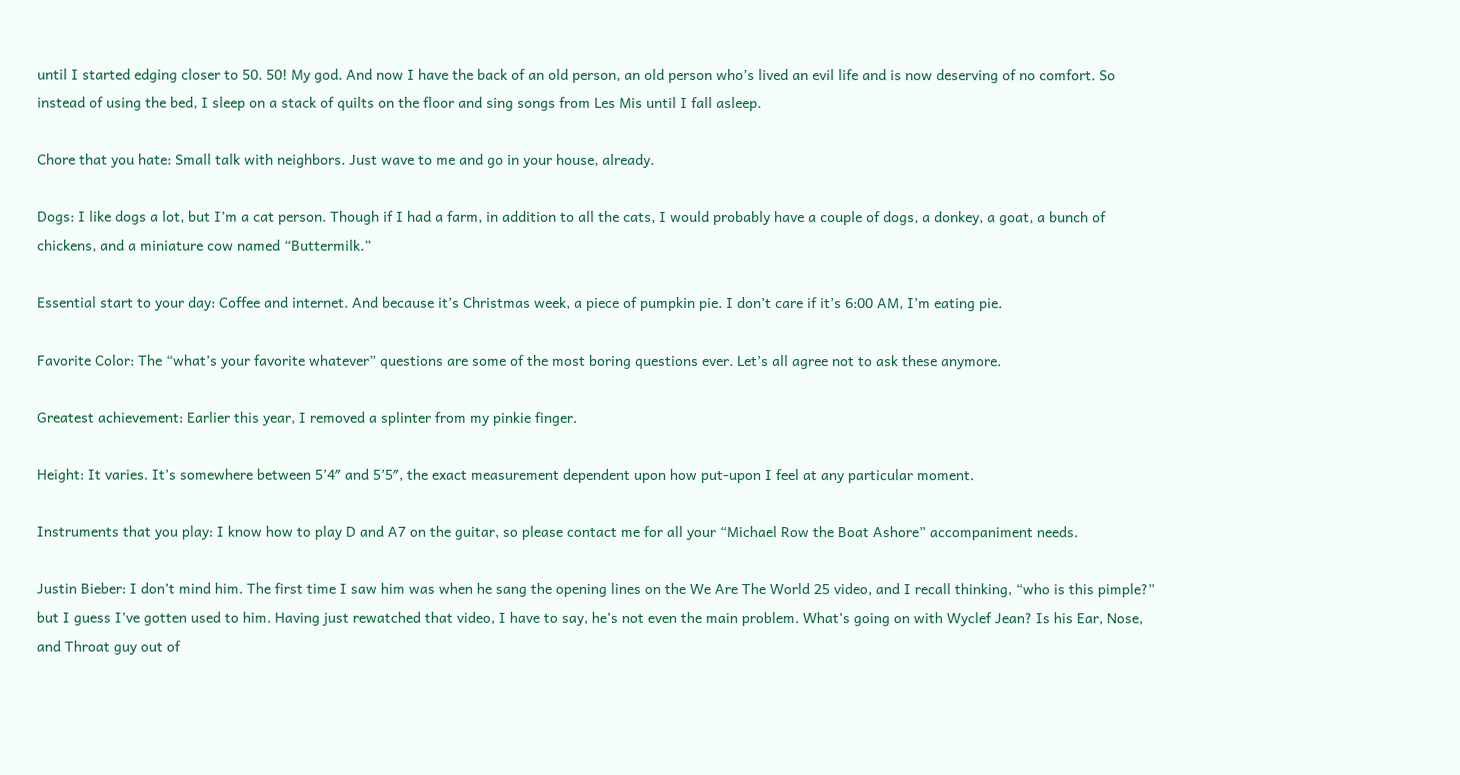until I started edging closer to 50. 50! My god. And now I have the back of an old person, an old person who’s lived an evil life and is now deserving of no comfort. So instead of using the bed, I sleep on a stack of quilts on the floor and sing songs from Les Mis until I fall asleep.

Chore that you hate: Small talk with neighbors. Just wave to me and go in your house, already.

Dogs: I like dogs a lot, but I’m a cat person. Though if I had a farm, in addition to all the cats, I would probably have a couple of dogs, a donkey, a goat, a bunch of chickens, and a miniature cow named “Buttermilk.”

Essential start to your day: Coffee and internet. And because it’s Christmas week, a piece of pumpkin pie. I don’t care if it’s 6:00 AM, I’m eating pie.

Favorite Color: The “what’s your favorite whatever” questions are some of the most boring questions ever. Let’s all agree not to ask these anymore.

Greatest achievement: Earlier this year, I removed a splinter from my pinkie finger.

Height: It varies. It’s somewhere between 5’4″ and 5’5″, the exact measurement dependent upon how put-upon I feel at any particular moment.

Instruments that you play: I know how to play D and A7 on the guitar, so please contact me for all your “Michael Row the Boat Ashore” accompaniment needs.

Justin Bieber: I don’t mind him. The first time I saw him was when he sang the opening lines on the We Are The World 25 video, and I recall thinking, “who is this pimple?” but I guess I’ve gotten used to him. Having just rewatched that video, I have to say, he’s not even the main problem. What’s going on with Wyclef Jean? Is his Ear, Nose, and Throat guy out of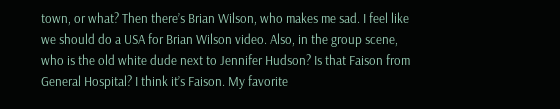town, or what? Then there’s Brian Wilson, who makes me sad. I feel like we should do a USA for Brian Wilson video. Also, in the group scene, who is the old white dude next to Jennifer Hudson? Is that Faison from General Hospital? I think it’s Faison. My favorite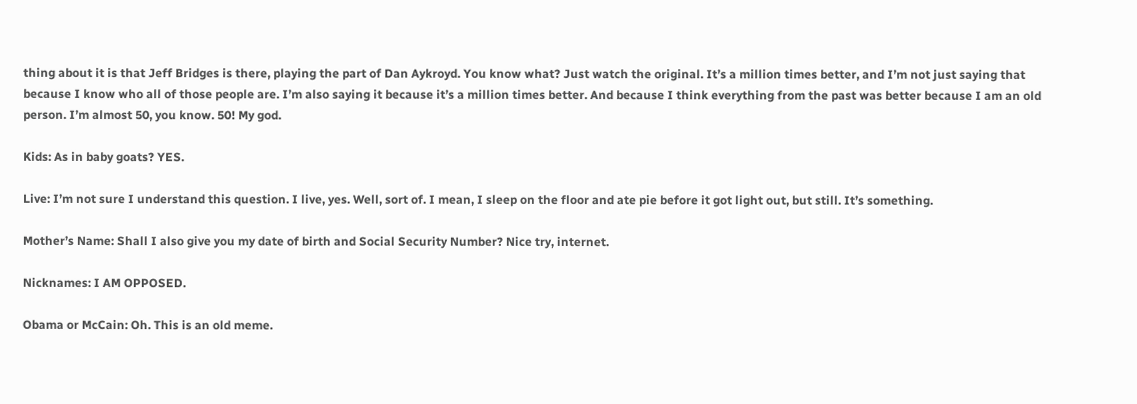thing about it is that Jeff Bridges is there, playing the part of Dan Aykroyd. You know what? Just watch the original. It’s a million times better, and I’m not just saying that because I know who all of those people are. I’m also saying it because it’s a million times better. And because I think everything from the past was better because I am an old person. I’m almost 50, you know. 50! My god.

Kids: As in baby goats? YES.

Live: I’m not sure I understand this question. I live, yes. Well, sort of. I mean, I sleep on the floor and ate pie before it got light out, but still. It’s something.

Mother’s Name: Shall I also give you my date of birth and Social Security Number? Nice try, internet.

Nicknames: I AM OPPOSED.

Obama or McCain: Oh. This is an old meme.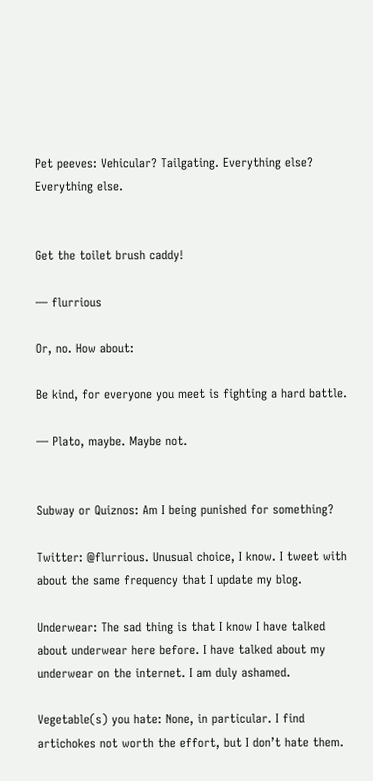Pet peeves: Vehicular? Tailgating. Everything else? Everything else.


Get the toilet brush caddy!

— flurrious

Or, no. How about:

Be kind, for everyone you meet is fighting a hard battle.

— Plato, maybe. Maybe not.


Subway or Quiznos: Am I being punished for something?

Twitter: @flurrious. Unusual choice, I know. I tweet with about the same frequency that I update my blog.

Underwear: The sad thing is that I know I have talked about underwear here before. I have talked about my underwear on the internet. I am duly ashamed.

Vegetable(s) you hate: None, in particular. I find artichokes not worth the effort, but I don’t hate them.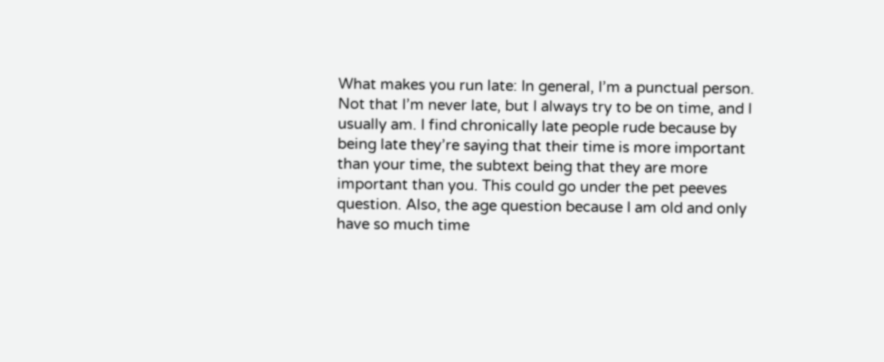What makes you run late: In general, I’m a punctual person. Not that I’m never late, but I always try to be on time, and I usually am. I find chronically late people rude because by being late they’re saying that their time is more important than your time, the subtext being that they are more important than you. This could go under the pet peeves question. Also, the age question because I am old and only have so much time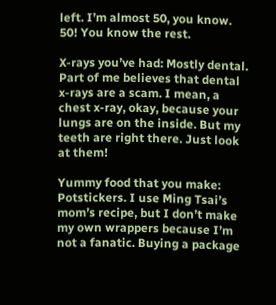left. I’m almost 50, you know. 50! You know the rest.

X-rays you’ve had: Mostly dental. Part of me believes that dental x-rays are a scam. I mean, a chest x-ray, okay, because your lungs are on the inside. But my teeth are right there. Just look at them!

Yummy food that you make: Potstickers. I use Ming Tsai’s mom’s recipe, but I don’t make my own wrappers because I’m not a fanatic. Buying a package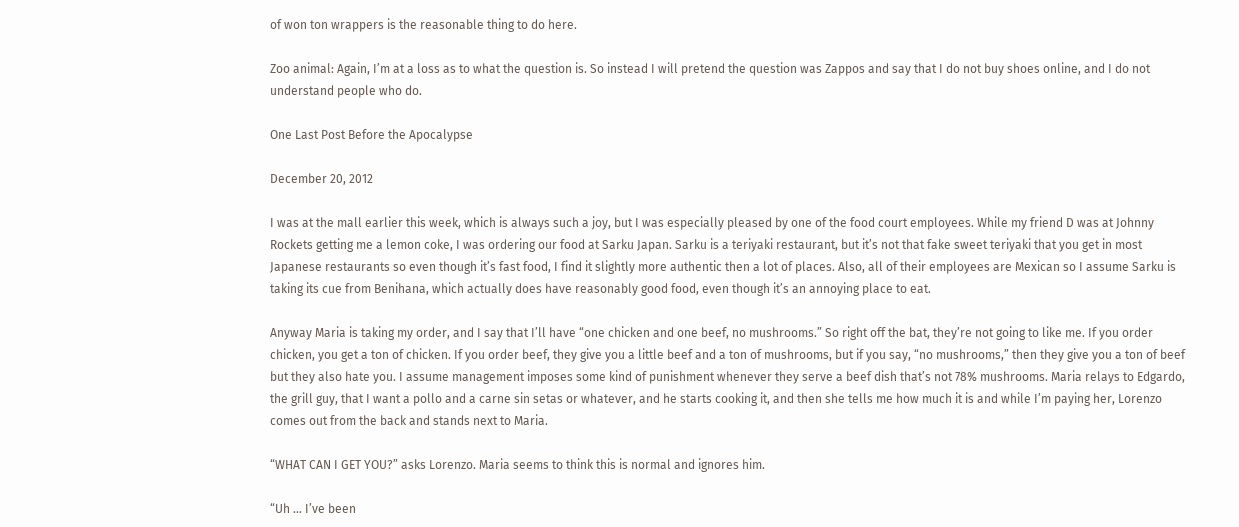of won ton wrappers is the reasonable thing to do here.

Zoo animal: Again, I’m at a loss as to what the question is. So instead I will pretend the question was Zappos and say that I do not buy shoes online, and I do not understand people who do.

One Last Post Before the Apocalypse

December 20, 2012

I was at the mall earlier this week, which is always such a joy, but I was especially pleased by one of the food court employees. While my friend D was at Johnny Rockets getting me a lemon coke, I was ordering our food at Sarku Japan. Sarku is a teriyaki restaurant, but it’s not that fake sweet teriyaki that you get in most Japanese restaurants so even though it’s fast food, I find it slightly more authentic then a lot of places. Also, all of their employees are Mexican so I assume Sarku is taking its cue from Benihana, which actually does have reasonably good food, even though it’s an annoying place to eat.

Anyway Maria is taking my order, and I say that I’ll have “one chicken and one beef, no mushrooms.” So right off the bat, they’re not going to like me. If you order chicken, you get a ton of chicken. If you order beef, they give you a little beef and a ton of mushrooms, but if you say, “no mushrooms,” then they give you a ton of beef but they also hate you. I assume management imposes some kind of punishment whenever they serve a beef dish that’s not 78% mushrooms. Maria relays to Edgardo, the grill guy, that I want a pollo and a carne sin setas or whatever, and he starts cooking it, and then she tells me how much it is and while I’m paying her, Lorenzo comes out from the back and stands next to Maria.

“WHAT CAN I GET YOU?” asks Lorenzo. Maria seems to think this is normal and ignores him.

“Uh … I’ve been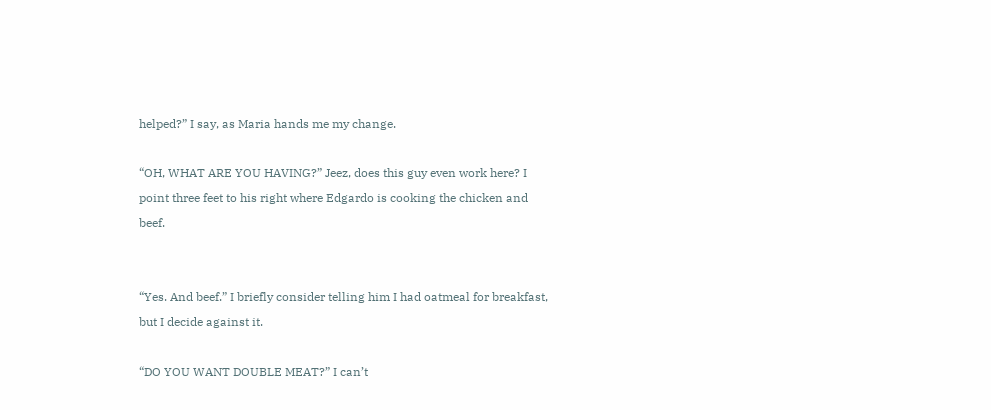helped?” I say, as Maria hands me my change.

“OH, WHAT ARE YOU HAVING?” Jeez, does this guy even work here? I point three feet to his right where Edgardo is cooking the chicken and beef.


“Yes. And beef.” I briefly consider telling him I had oatmeal for breakfast, but I decide against it.

“DO YOU WANT DOUBLE MEAT?” I can’t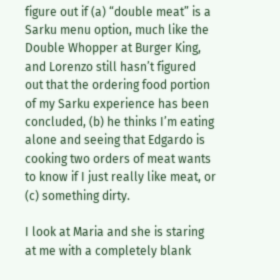figure out if (a) “double meat” is a Sarku menu option, much like the Double Whopper at Burger King, and Lorenzo still hasn’t figured out that the ordering food portion of my Sarku experience has been concluded, (b) he thinks I’m eating alone and seeing that Edgardo is cooking two orders of meat wants to know if I just really like meat, or (c) something dirty.

I look at Maria and she is staring at me with a completely blank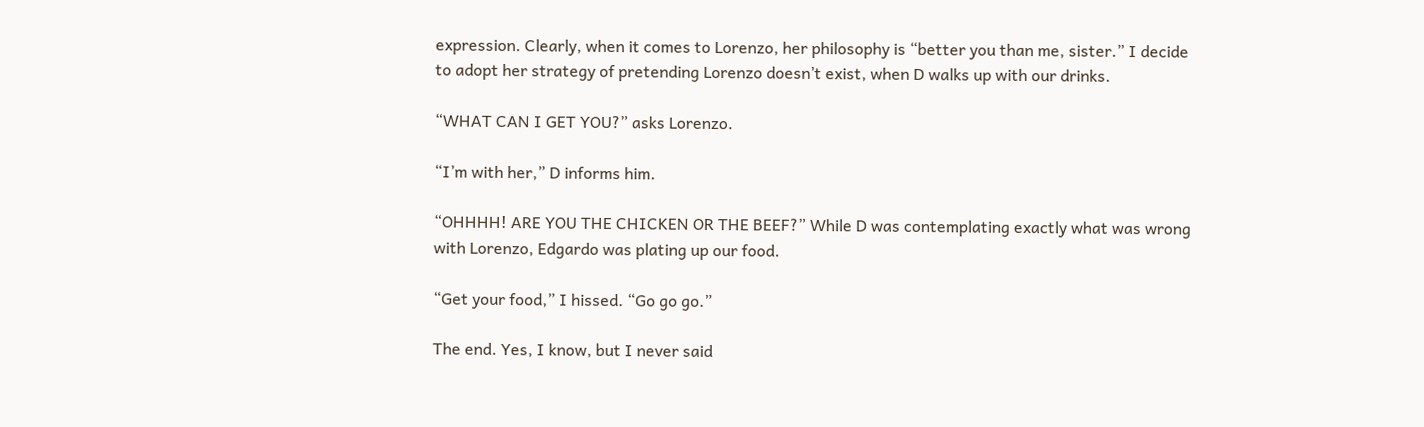expression. Clearly, when it comes to Lorenzo, her philosophy is “better you than me, sister.” I decide to adopt her strategy of pretending Lorenzo doesn’t exist, when D walks up with our drinks.

“WHAT CAN I GET YOU?” asks Lorenzo.

“I’m with her,” D informs him.

“OHHHH! ARE YOU THE CHICKEN OR THE BEEF?” While D was contemplating exactly what was wrong with Lorenzo, Edgardo was plating up our food.

“Get your food,” I hissed. “Go go go.”

The end. Yes, I know, but I never said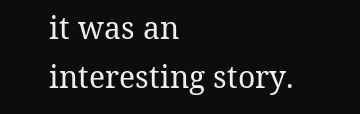it was an interesting story.